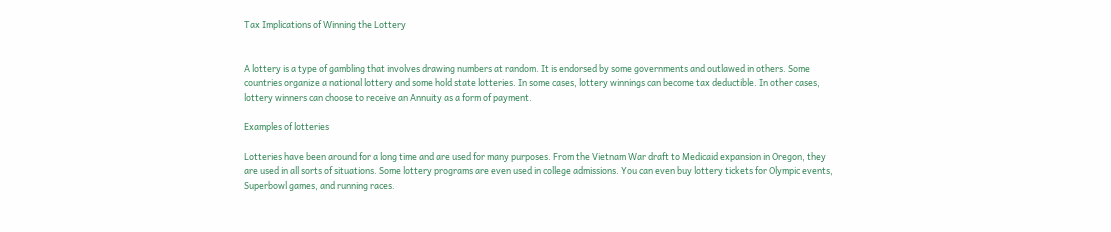Tax Implications of Winning the Lottery


A lottery is a type of gambling that involves drawing numbers at random. It is endorsed by some governments and outlawed in others. Some countries organize a national lottery and some hold state lotteries. In some cases, lottery winnings can become tax deductible. In other cases, lottery winners can choose to receive an Annuity as a form of payment.

Examples of lotteries

Lotteries have been around for a long time and are used for many purposes. From the Vietnam War draft to Medicaid expansion in Oregon, they are used in all sorts of situations. Some lottery programs are even used in college admissions. You can even buy lottery tickets for Olympic events, Superbowl games, and running races.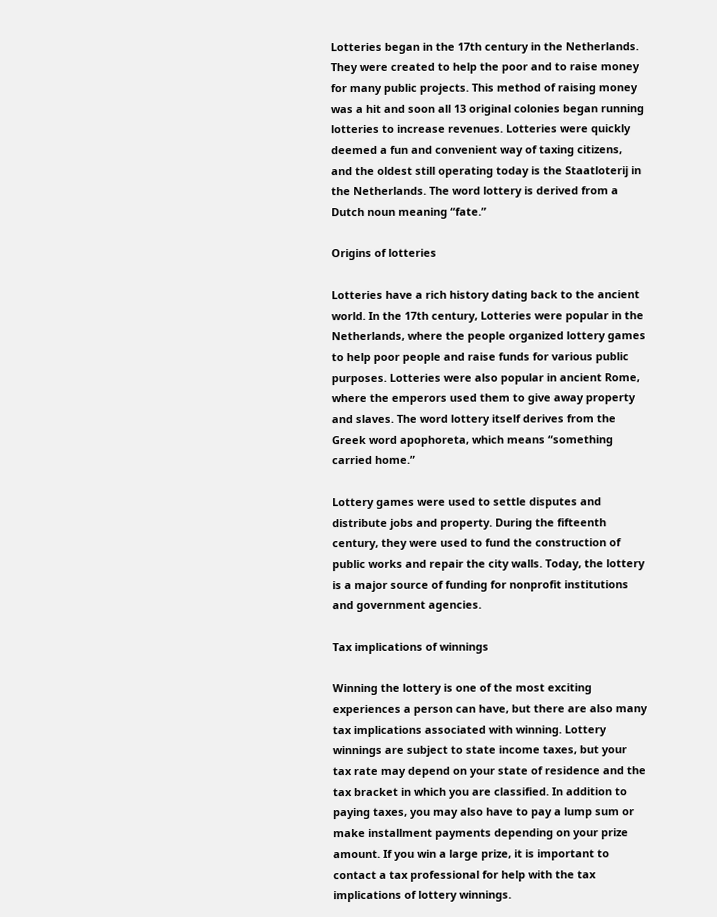Lotteries began in the 17th century in the Netherlands. They were created to help the poor and to raise money for many public projects. This method of raising money was a hit and soon all 13 original colonies began running lotteries to increase revenues. Lotteries were quickly deemed a fun and convenient way of taxing citizens, and the oldest still operating today is the Staatloterij in the Netherlands. The word lottery is derived from a Dutch noun meaning “fate.”

Origins of lotteries

Lotteries have a rich history dating back to the ancient world. In the 17th century, Lotteries were popular in the Netherlands, where the people organized lottery games to help poor people and raise funds for various public purposes. Lotteries were also popular in ancient Rome, where the emperors used them to give away property and slaves. The word lottery itself derives from the Greek word apophoreta, which means “something carried home.”

Lottery games were used to settle disputes and distribute jobs and property. During the fifteenth century, they were used to fund the construction of public works and repair the city walls. Today, the lottery is a major source of funding for nonprofit institutions and government agencies.

Tax implications of winnings

Winning the lottery is one of the most exciting experiences a person can have, but there are also many tax implications associated with winning. Lottery winnings are subject to state income taxes, but your tax rate may depend on your state of residence and the tax bracket in which you are classified. In addition to paying taxes, you may also have to pay a lump sum or make installment payments depending on your prize amount. If you win a large prize, it is important to contact a tax professional for help with the tax implications of lottery winnings.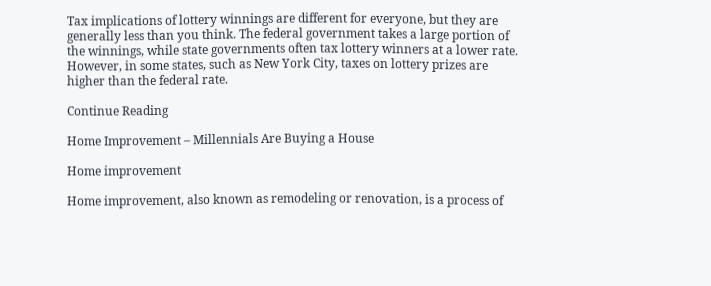Tax implications of lottery winnings are different for everyone, but they are generally less than you think. The federal government takes a large portion of the winnings, while state governments often tax lottery winners at a lower rate. However, in some states, such as New York City, taxes on lottery prizes are higher than the federal rate.

Continue Reading

Home Improvement – Millennials Are Buying a House

Home improvement

Home improvement, also known as remodeling or renovation, is a process of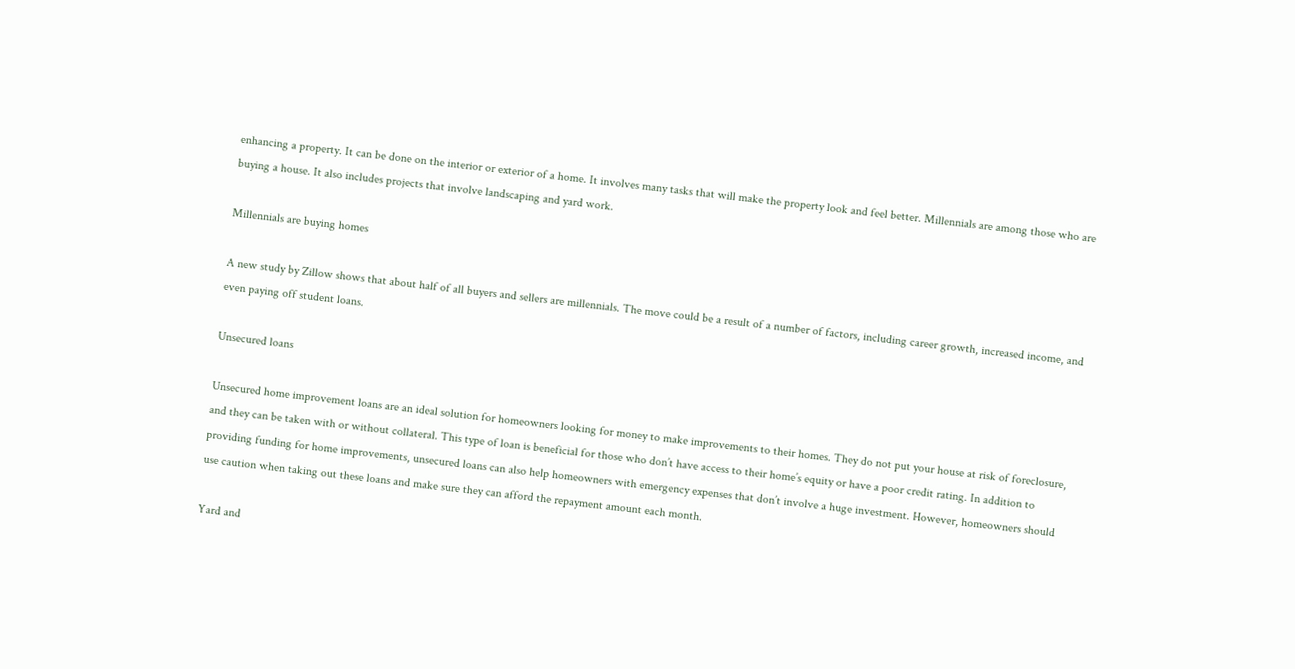enhancing a property. It can be done on the interior or exterior of a home. It involves many tasks that will make the property look and feel better. Millennials are among those who are buying a house. It also includes projects that involve landscaping and yard work.

Millennials are buying homes

A new study by Zillow shows that about half of all buyers and sellers are millennials. The move could be a result of a number of factors, including career growth, increased income, and even paying off student loans.

Unsecured loans

Unsecured home improvement loans are an ideal solution for homeowners looking for money to make improvements to their homes. They do not put your house at risk of foreclosure, and they can be taken with or without collateral. This type of loan is beneficial for those who don’t have access to their home’s equity or have a poor credit rating. In addition to providing funding for home improvements, unsecured loans can also help homeowners with emergency expenses that don’t involve a huge investment. However, homeowners should use caution when taking out these loans and make sure they can afford the repayment amount each month.

Yard and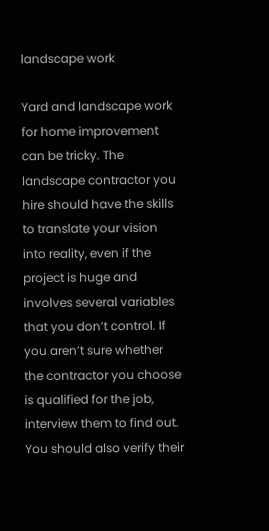landscape work

Yard and landscape work for home improvement can be tricky. The landscape contractor you hire should have the skills to translate your vision into reality, even if the project is huge and involves several variables that you don’t control. If you aren’t sure whether the contractor you choose is qualified for the job, interview them to find out. You should also verify their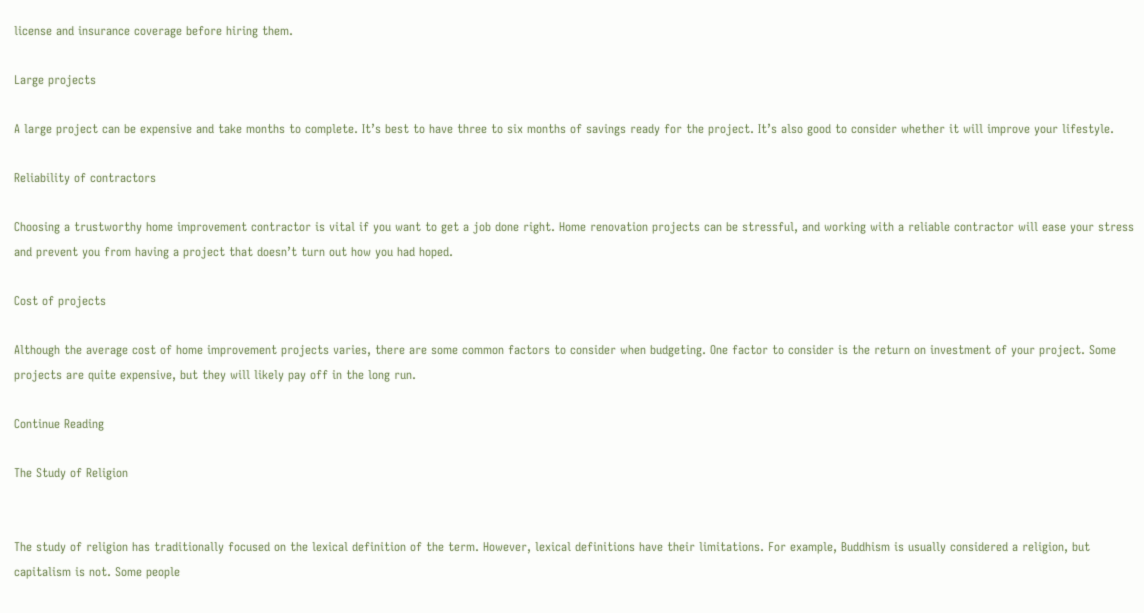license and insurance coverage before hiring them.

Large projects

A large project can be expensive and take months to complete. It’s best to have three to six months of savings ready for the project. It’s also good to consider whether it will improve your lifestyle.

Reliability of contractors

Choosing a trustworthy home improvement contractor is vital if you want to get a job done right. Home renovation projects can be stressful, and working with a reliable contractor will ease your stress and prevent you from having a project that doesn’t turn out how you had hoped.

Cost of projects

Although the average cost of home improvement projects varies, there are some common factors to consider when budgeting. One factor to consider is the return on investment of your project. Some projects are quite expensive, but they will likely pay off in the long run.

Continue Reading

The Study of Religion


The study of religion has traditionally focused on the lexical definition of the term. However, lexical definitions have their limitations. For example, Buddhism is usually considered a religion, but capitalism is not. Some people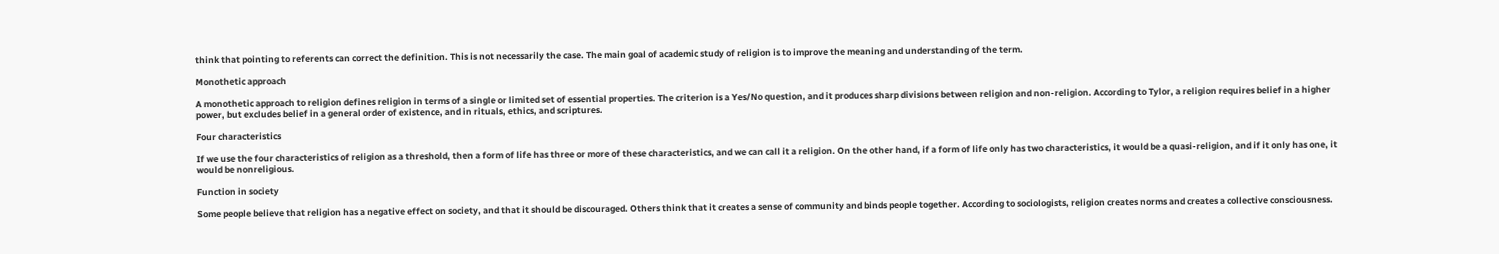think that pointing to referents can correct the definition. This is not necessarily the case. The main goal of academic study of religion is to improve the meaning and understanding of the term.

Monothetic approach

A monothetic approach to religion defines religion in terms of a single or limited set of essential properties. The criterion is a Yes/No question, and it produces sharp divisions between religion and non-religion. According to Tylor, a religion requires belief in a higher power, but excludes belief in a general order of existence, and in rituals, ethics, and scriptures.

Four characteristics

If we use the four characteristics of religion as a threshold, then a form of life has three or more of these characteristics, and we can call it a religion. On the other hand, if a form of life only has two characteristics, it would be a quasi-religion, and if it only has one, it would be nonreligious.

Function in society

Some people believe that religion has a negative effect on society, and that it should be discouraged. Others think that it creates a sense of community and binds people together. According to sociologists, religion creates norms and creates a collective consciousness.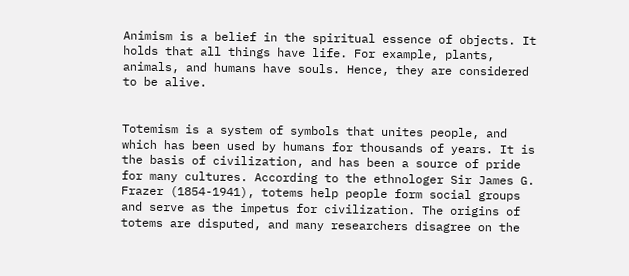Animism is a belief in the spiritual essence of objects. It holds that all things have life. For example, plants, animals, and humans have souls. Hence, they are considered to be alive.


Totemism is a system of symbols that unites people, and which has been used by humans for thousands of years. It is the basis of civilization, and has been a source of pride for many cultures. According to the ethnologer Sir James G. Frazer (1854-1941), totems help people form social groups and serve as the impetus for civilization. The origins of totems are disputed, and many researchers disagree on the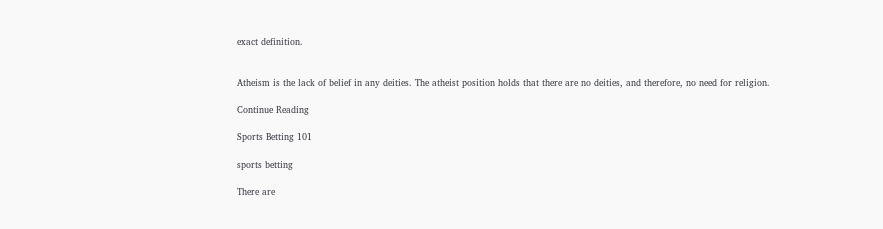exact definition.


Atheism is the lack of belief in any deities. The atheist position holds that there are no deities, and therefore, no need for religion.

Continue Reading

Sports Betting 101

sports betting

There are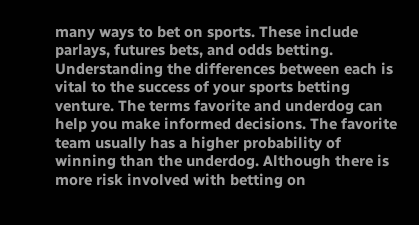many ways to bet on sports. These include parlays, futures bets, and odds betting. Understanding the differences between each is vital to the success of your sports betting venture. The terms favorite and underdog can help you make informed decisions. The favorite team usually has a higher probability of winning than the underdog. Although there is more risk involved with betting on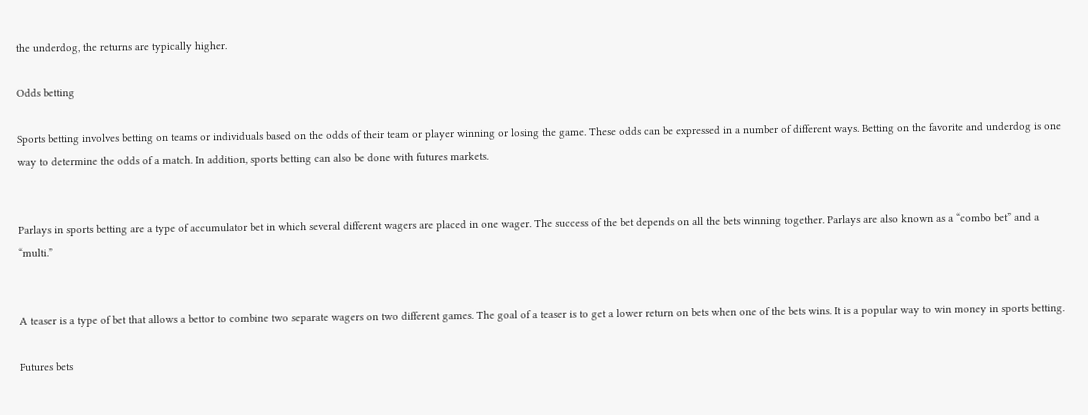the underdog, the returns are typically higher.

Odds betting

Sports betting involves betting on teams or individuals based on the odds of their team or player winning or losing the game. These odds can be expressed in a number of different ways. Betting on the favorite and underdog is one way to determine the odds of a match. In addition, sports betting can also be done with futures markets.


Parlays in sports betting are a type of accumulator bet in which several different wagers are placed in one wager. The success of the bet depends on all the bets winning together. Parlays are also known as a “combo bet” and a “multi.”


A teaser is a type of bet that allows a bettor to combine two separate wagers on two different games. The goal of a teaser is to get a lower return on bets when one of the bets wins. It is a popular way to win money in sports betting.

Futures bets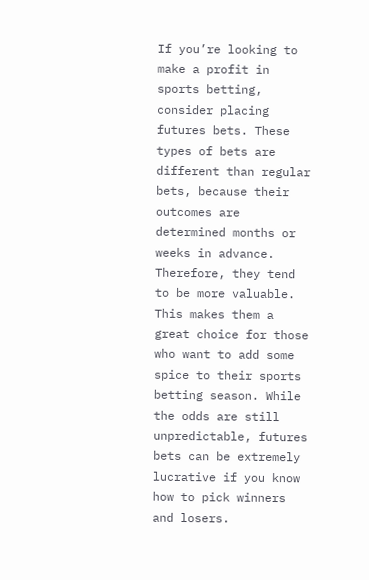If you’re looking to make a profit in sports betting, consider placing futures bets. These types of bets are different than regular bets, because their outcomes are determined months or weeks in advance. Therefore, they tend to be more valuable. This makes them a great choice for those who want to add some spice to their sports betting season. While the odds are still unpredictable, futures bets can be extremely lucrative if you know how to pick winners and losers.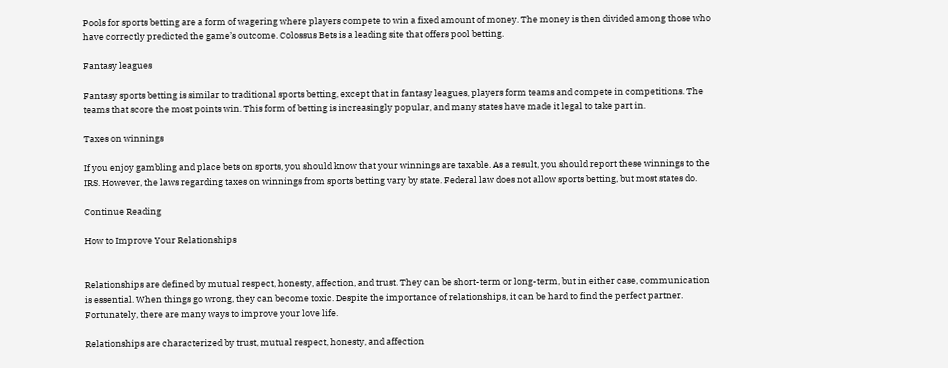Pools for sports betting are a form of wagering where players compete to win a fixed amount of money. The money is then divided among those who have correctly predicted the game’s outcome. Colossus Bets is a leading site that offers pool betting.

Fantasy leagues

Fantasy sports betting is similar to traditional sports betting, except that in fantasy leagues, players form teams and compete in competitions. The teams that score the most points win. This form of betting is increasingly popular, and many states have made it legal to take part in.

Taxes on winnings

If you enjoy gambling and place bets on sports, you should know that your winnings are taxable. As a result, you should report these winnings to the IRS. However, the laws regarding taxes on winnings from sports betting vary by state. Federal law does not allow sports betting, but most states do.

Continue Reading

How to Improve Your Relationships


Relationships are defined by mutual respect, honesty, affection, and trust. They can be short-term or long-term, but in either case, communication is essential. When things go wrong, they can become toxic. Despite the importance of relationships, it can be hard to find the perfect partner. Fortunately, there are many ways to improve your love life.

Relationships are characterized by trust, mutual respect, honesty, and affection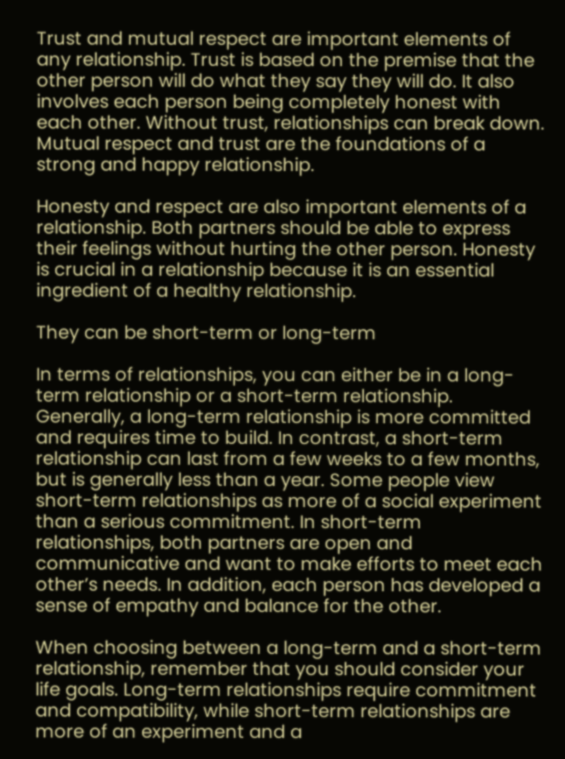Trust and mutual respect are important elements of any relationship. Trust is based on the premise that the other person will do what they say they will do. It also involves each person being completely honest with each other. Without trust, relationships can break down. Mutual respect and trust are the foundations of a strong and happy relationship.

Honesty and respect are also important elements of a relationship. Both partners should be able to express their feelings without hurting the other person. Honesty is crucial in a relationship because it is an essential ingredient of a healthy relationship.

They can be short-term or long-term

In terms of relationships, you can either be in a long-term relationship or a short-term relationship. Generally, a long-term relationship is more committed and requires time to build. In contrast, a short-term relationship can last from a few weeks to a few months, but is generally less than a year. Some people view short-term relationships as more of a social experiment than a serious commitment. In short-term relationships, both partners are open and communicative and want to make efforts to meet each other’s needs. In addition, each person has developed a sense of empathy and balance for the other.

When choosing between a long-term and a short-term relationship, remember that you should consider your life goals. Long-term relationships require commitment and compatibility, while short-term relationships are more of an experiment and a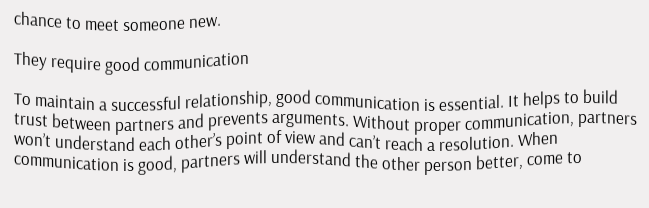chance to meet someone new.

They require good communication

To maintain a successful relationship, good communication is essential. It helps to build trust between partners and prevents arguments. Without proper communication, partners won’t understand each other’s point of view and can’t reach a resolution. When communication is good, partners will understand the other person better, come to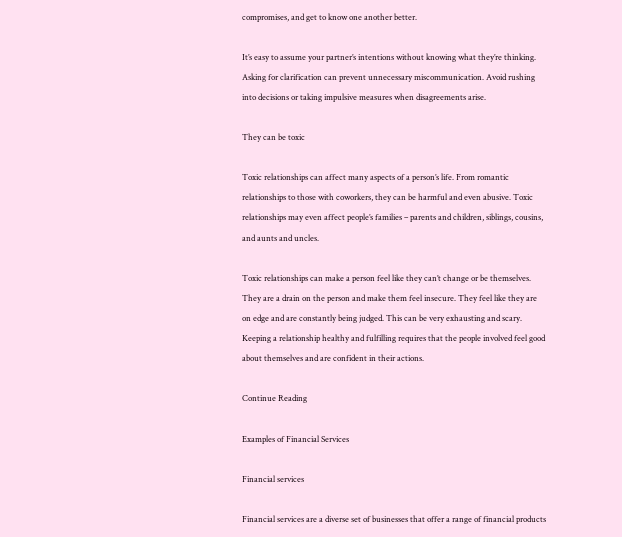compromises, and get to know one another better.

It’s easy to assume your partner’s intentions without knowing what they’re thinking. Asking for clarification can prevent unnecessary miscommunication. Avoid rushing into decisions or taking impulsive measures when disagreements arise.

They can be toxic

Toxic relationships can affect many aspects of a person’s life. From romantic relationships to those with coworkers, they can be harmful and even abusive. Toxic relationships may even affect people’s families – parents and children, siblings, cousins, and aunts and uncles.

Toxic relationships can make a person feel like they can’t change or be themselves. They are a drain on the person and make them feel insecure. They feel like they are on edge and are constantly being judged. This can be very exhausting and scary. Keeping a relationship healthy and fulfilling requires that the people involved feel good about themselves and are confident in their actions.

Continue Reading

Examples of Financial Services

Financial services

Financial services are a diverse set of businesses that offer a range of financial products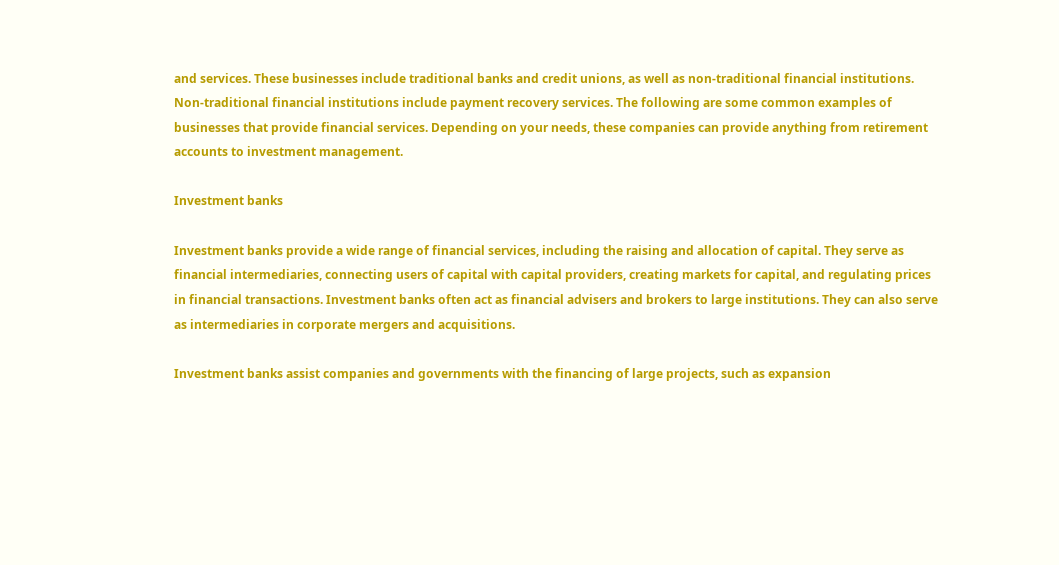and services. These businesses include traditional banks and credit unions, as well as non-traditional financial institutions. Non-traditional financial institutions include payment recovery services. The following are some common examples of businesses that provide financial services. Depending on your needs, these companies can provide anything from retirement accounts to investment management.

Investment banks

Investment banks provide a wide range of financial services, including the raising and allocation of capital. They serve as financial intermediaries, connecting users of capital with capital providers, creating markets for capital, and regulating prices in financial transactions. Investment banks often act as financial advisers and brokers to large institutions. They can also serve as intermediaries in corporate mergers and acquisitions.

Investment banks assist companies and governments with the financing of large projects, such as expansion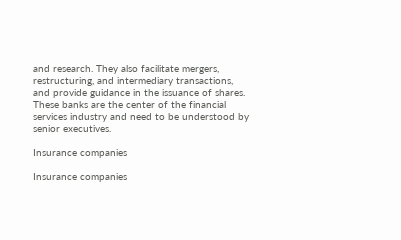and research. They also facilitate mergers, restructuring, and intermediary transactions, and provide guidance in the issuance of shares. These banks are the center of the financial services industry and need to be understood by senior executives.

Insurance companies

Insurance companies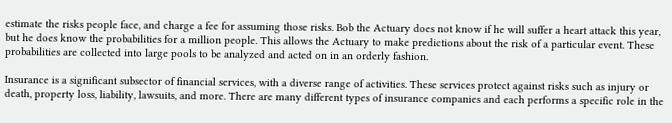estimate the risks people face, and charge a fee for assuming those risks. Bob the Actuary does not know if he will suffer a heart attack this year, but he does know the probabilities for a million people. This allows the Actuary to make predictions about the risk of a particular event. These probabilities are collected into large pools to be analyzed and acted on in an orderly fashion.

Insurance is a significant subsector of financial services, with a diverse range of activities. These services protect against risks such as injury or death, property loss, liability, lawsuits, and more. There are many different types of insurance companies and each performs a specific role in the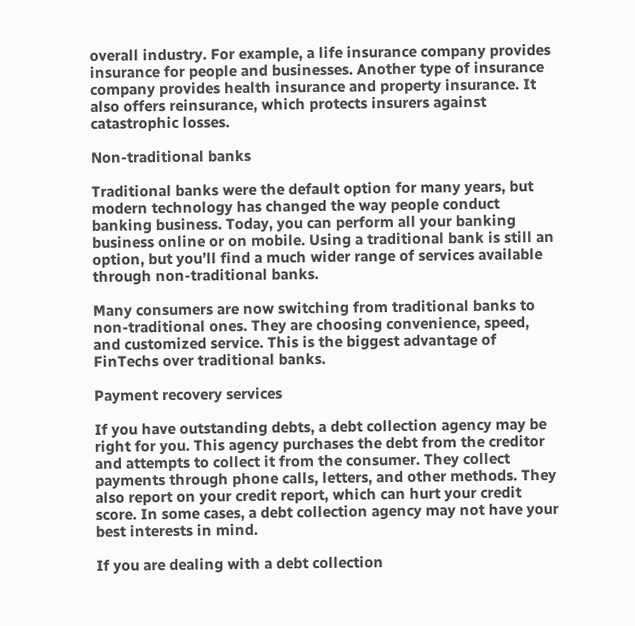overall industry. For example, a life insurance company provides insurance for people and businesses. Another type of insurance company provides health insurance and property insurance. It also offers reinsurance, which protects insurers against catastrophic losses.

Non-traditional banks

Traditional banks were the default option for many years, but modern technology has changed the way people conduct banking business. Today, you can perform all your banking business online or on mobile. Using a traditional bank is still an option, but you’ll find a much wider range of services available through non-traditional banks.

Many consumers are now switching from traditional banks to non-traditional ones. They are choosing convenience, speed, and customized service. This is the biggest advantage of FinTechs over traditional banks.

Payment recovery services

If you have outstanding debts, a debt collection agency may be right for you. This agency purchases the debt from the creditor and attempts to collect it from the consumer. They collect payments through phone calls, letters, and other methods. They also report on your credit report, which can hurt your credit score. In some cases, a debt collection agency may not have your best interests in mind.

If you are dealing with a debt collection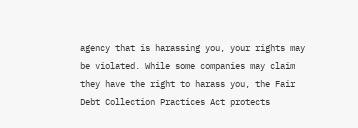agency that is harassing you, your rights may be violated. While some companies may claim they have the right to harass you, the Fair Debt Collection Practices Act protects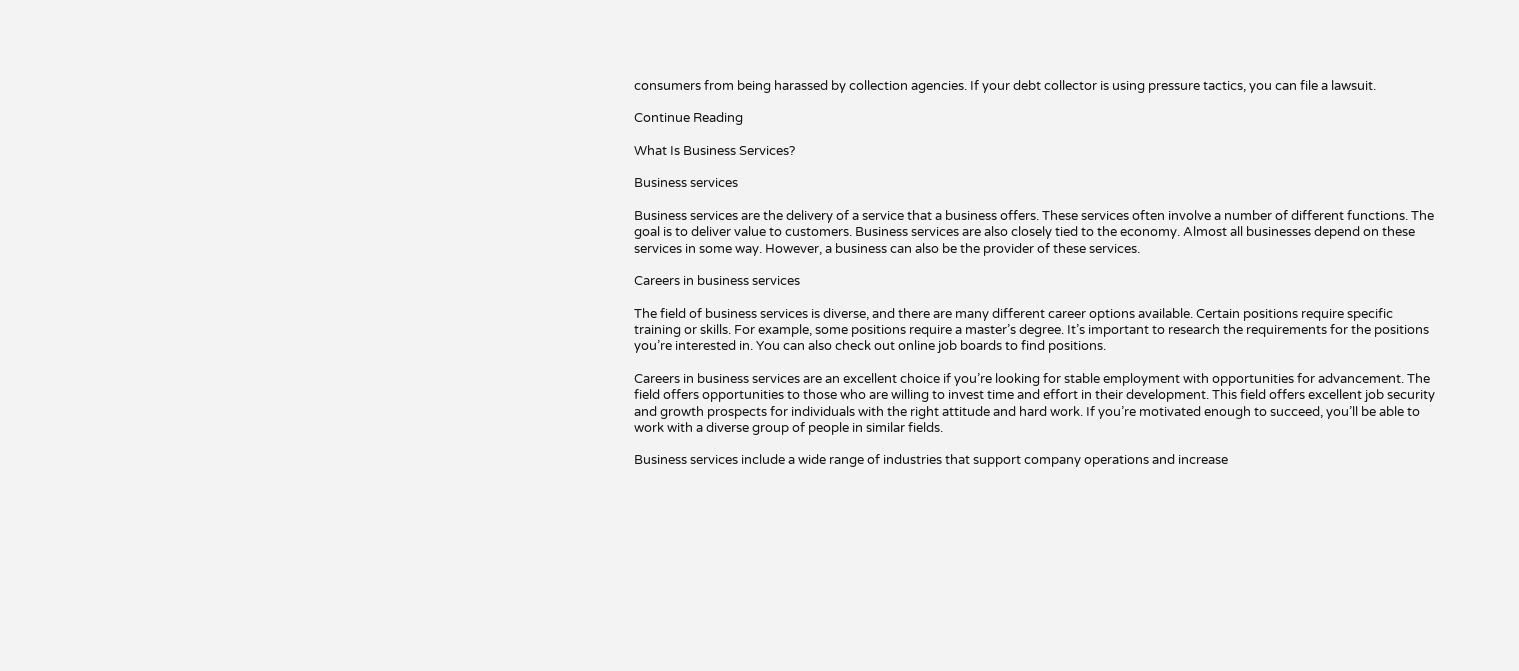consumers from being harassed by collection agencies. If your debt collector is using pressure tactics, you can file a lawsuit.

Continue Reading

What Is Business Services?

Business services

Business services are the delivery of a service that a business offers. These services often involve a number of different functions. The goal is to deliver value to customers. Business services are also closely tied to the economy. Almost all businesses depend on these services in some way. However, a business can also be the provider of these services.

Careers in business services

The field of business services is diverse, and there are many different career options available. Certain positions require specific training or skills. For example, some positions require a master’s degree. It’s important to research the requirements for the positions you’re interested in. You can also check out online job boards to find positions.

Careers in business services are an excellent choice if you’re looking for stable employment with opportunities for advancement. The field offers opportunities to those who are willing to invest time and effort in their development. This field offers excellent job security and growth prospects for individuals with the right attitude and hard work. If you’re motivated enough to succeed, you’ll be able to work with a diverse group of people in similar fields.

Business services include a wide range of industries that support company operations and increase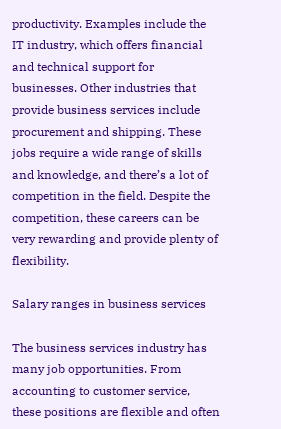productivity. Examples include the IT industry, which offers financial and technical support for businesses. Other industries that provide business services include procurement and shipping. These jobs require a wide range of skills and knowledge, and there’s a lot of competition in the field. Despite the competition, these careers can be very rewarding and provide plenty of flexibility.

Salary ranges in business services

The business services industry has many job opportunities. From accounting to customer service, these positions are flexible and often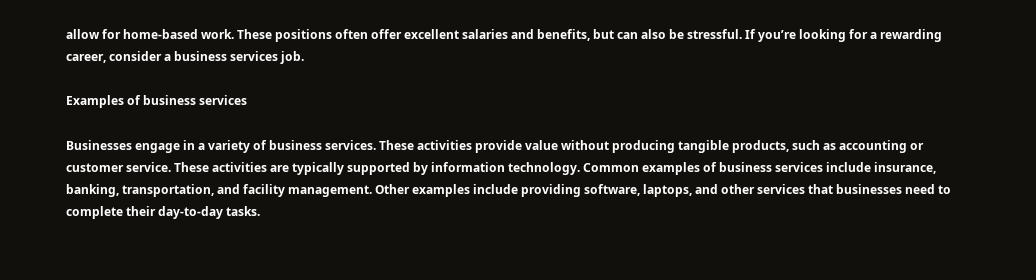allow for home-based work. These positions often offer excellent salaries and benefits, but can also be stressful. If you’re looking for a rewarding career, consider a business services job.

Examples of business services

Businesses engage in a variety of business services. These activities provide value without producing tangible products, such as accounting or customer service. These activities are typically supported by information technology. Common examples of business services include insurance, banking, transportation, and facility management. Other examples include providing software, laptops, and other services that businesses need to complete their day-to-day tasks.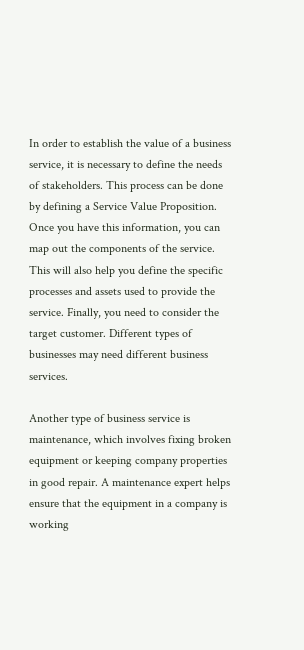In order to establish the value of a business service, it is necessary to define the needs of stakeholders. This process can be done by defining a Service Value Proposition. Once you have this information, you can map out the components of the service. This will also help you define the specific processes and assets used to provide the service. Finally, you need to consider the target customer. Different types of businesses may need different business services.

Another type of business service is maintenance, which involves fixing broken equipment or keeping company properties in good repair. A maintenance expert helps ensure that the equipment in a company is working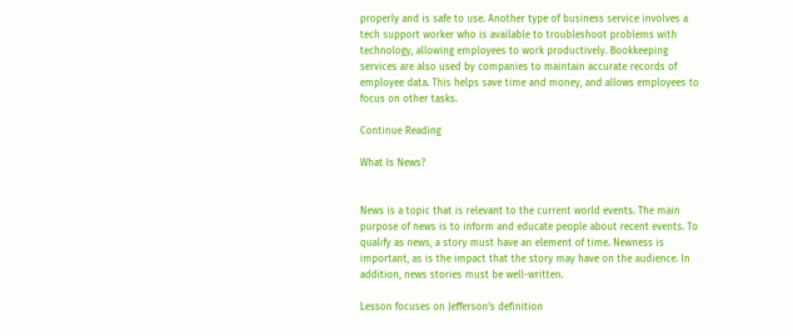properly and is safe to use. Another type of business service involves a tech support worker who is available to troubleshoot problems with technology, allowing employees to work productively. Bookkeeping services are also used by companies to maintain accurate records of employee data. This helps save time and money, and allows employees to focus on other tasks.

Continue Reading

What Is News?


News is a topic that is relevant to the current world events. The main purpose of news is to inform and educate people about recent events. To qualify as news, a story must have an element of time. Newness is important, as is the impact that the story may have on the audience. In addition, news stories must be well-written.

Lesson focuses on Jefferson’s definition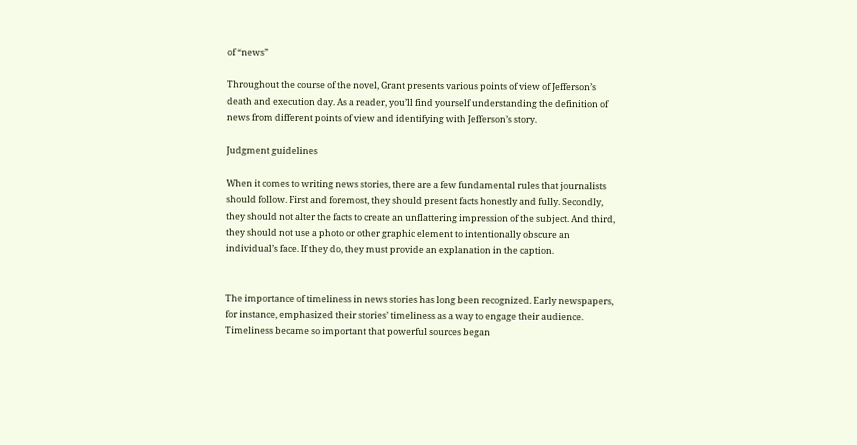of “news”

Throughout the course of the novel, Grant presents various points of view of Jefferson’s death and execution day. As a reader, you’ll find yourself understanding the definition of news from different points of view and identifying with Jefferson’s story.

Judgment guidelines

When it comes to writing news stories, there are a few fundamental rules that journalists should follow. First and foremost, they should present facts honestly and fully. Secondly, they should not alter the facts to create an unflattering impression of the subject. And third, they should not use a photo or other graphic element to intentionally obscure an individual’s face. If they do, they must provide an explanation in the caption.


The importance of timeliness in news stories has long been recognized. Early newspapers, for instance, emphasized their stories’ timeliness as a way to engage their audience. Timeliness became so important that powerful sources began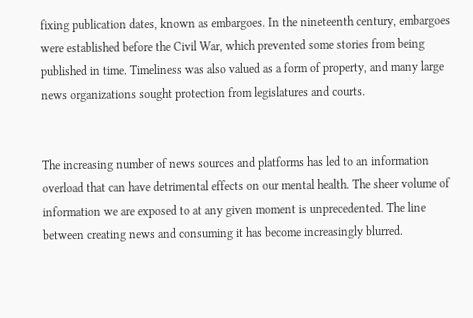fixing publication dates, known as embargoes. In the nineteenth century, embargoes were established before the Civil War, which prevented some stories from being published in time. Timeliness was also valued as a form of property, and many large news organizations sought protection from legislatures and courts.


The increasing number of news sources and platforms has led to an information overload that can have detrimental effects on our mental health. The sheer volume of information we are exposed to at any given moment is unprecedented. The line between creating news and consuming it has become increasingly blurred.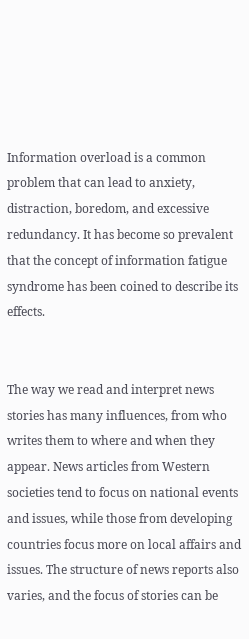Information overload is a common problem that can lead to anxiety, distraction, boredom, and excessive redundancy. It has become so prevalent that the concept of information fatigue syndrome has been coined to describe its effects.


The way we read and interpret news stories has many influences, from who writes them to where and when they appear. News articles from Western societies tend to focus on national events and issues, while those from developing countries focus more on local affairs and issues. The structure of news reports also varies, and the focus of stories can be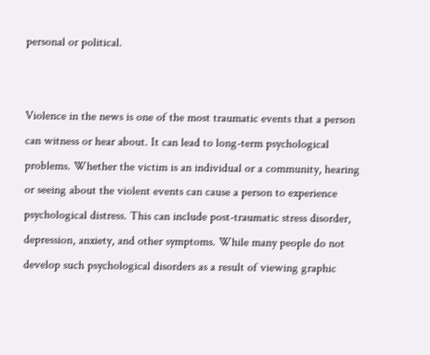personal or political.


Violence in the news is one of the most traumatic events that a person can witness or hear about. It can lead to long-term psychological problems. Whether the victim is an individual or a community, hearing or seeing about the violent events can cause a person to experience psychological distress. This can include post-traumatic stress disorder, depression, anxiety, and other symptoms. While many people do not develop such psychological disorders as a result of viewing graphic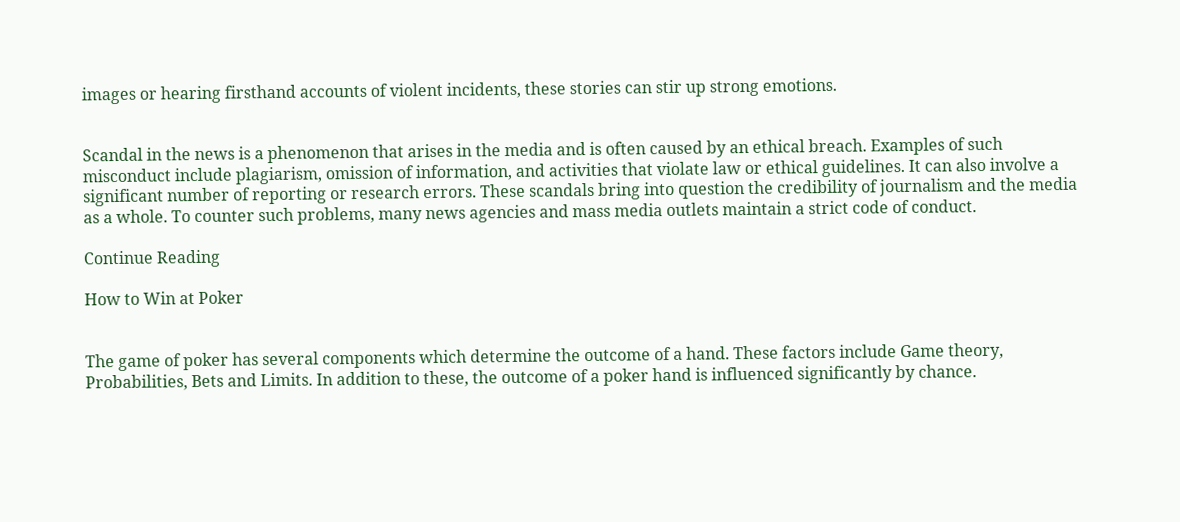images or hearing firsthand accounts of violent incidents, these stories can stir up strong emotions.


Scandal in the news is a phenomenon that arises in the media and is often caused by an ethical breach. Examples of such misconduct include plagiarism, omission of information, and activities that violate law or ethical guidelines. It can also involve a significant number of reporting or research errors. These scandals bring into question the credibility of journalism and the media as a whole. To counter such problems, many news agencies and mass media outlets maintain a strict code of conduct.

Continue Reading

How to Win at Poker


The game of poker has several components which determine the outcome of a hand. These factors include Game theory, Probabilities, Bets and Limits. In addition to these, the outcome of a poker hand is influenced significantly by chance.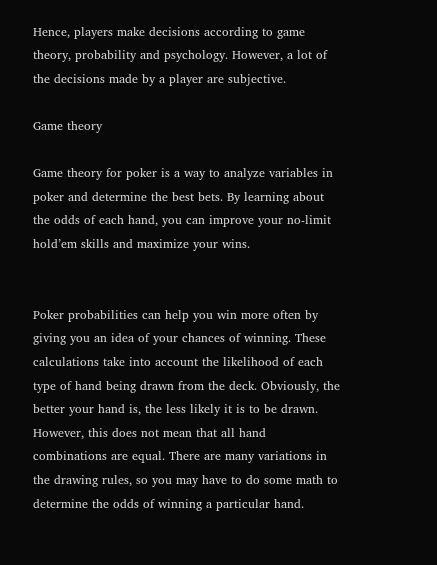Hence, players make decisions according to game theory, probability and psychology. However, a lot of the decisions made by a player are subjective.

Game theory

Game theory for poker is a way to analyze variables in poker and determine the best bets. By learning about the odds of each hand, you can improve your no-limit hold’em skills and maximize your wins.


Poker probabilities can help you win more often by giving you an idea of your chances of winning. These calculations take into account the likelihood of each type of hand being drawn from the deck. Obviously, the better your hand is, the less likely it is to be drawn. However, this does not mean that all hand combinations are equal. There are many variations in the drawing rules, so you may have to do some math to determine the odds of winning a particular hand.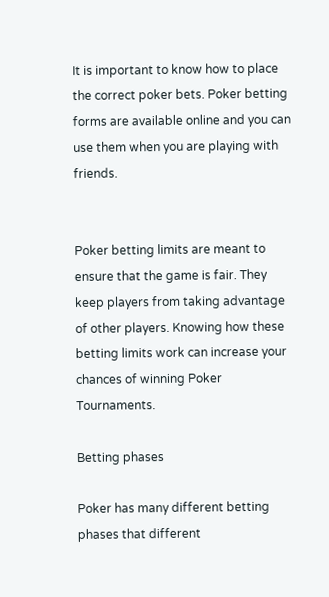It is important to know how to place the correct poker bets. Poker betting forms are available online and you can use them when you are playing with friends.


Poker betting limits are meant to ensure that the game is fair. They keep players from taking advantage of other players. Knowing how these betting limits work can increase your chances of winning Poker Tournaments.

Betting phases

Poker has many different betting phases that different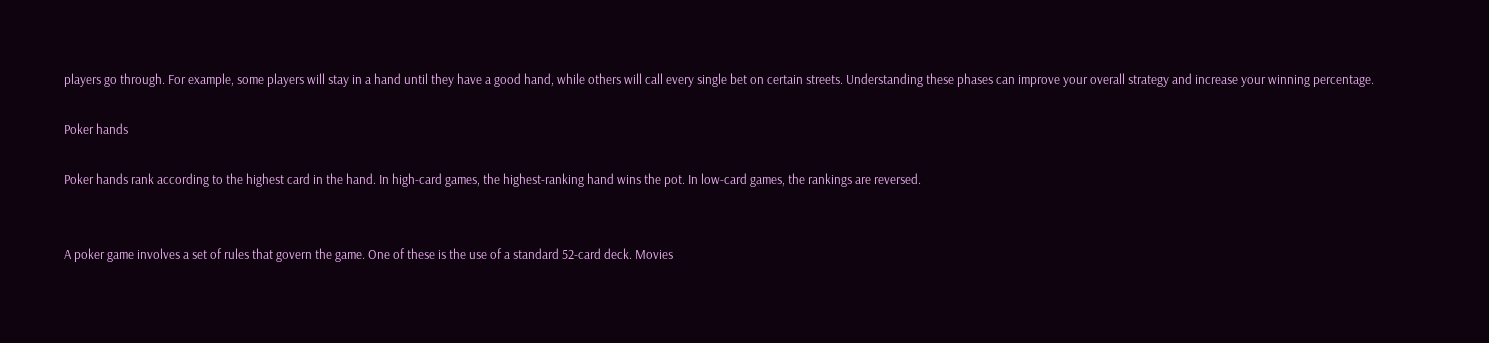players go through. For example, some players will stay in a hand until they have a good hand, while others will call every single bet on certain streets. Understanding these phases can improve your overall strategy and increase your winning percentage.

Poker hands

Poker hands rank according to the highest card in the hand. In high-card games, the highest-ranking hand wins the pot. In low-card games, the rankings are reversed.


A poker game involves a set of rules that govern the game. One of these is the use of a standard 52-card deck. Movies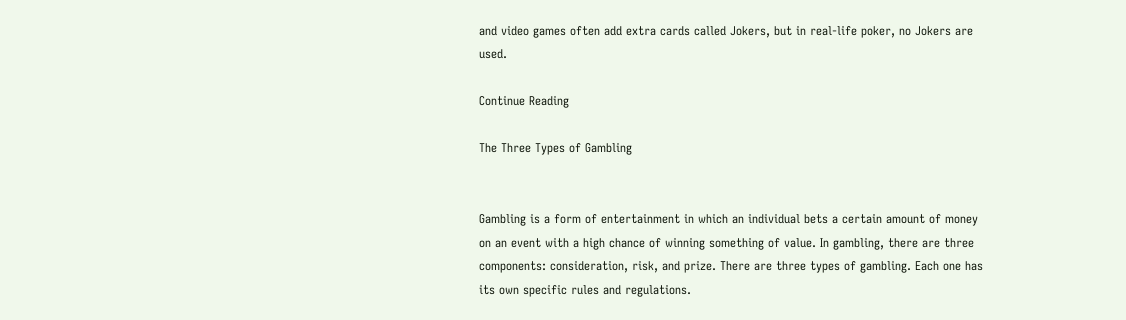and video games often add extra cards called Jokers, but in real-life poker, no Jokers are used.

Continue Reading

The Three Types of Gambling


Gambling is a form of entertainment in which an individual bets a certain amount of money on an event with a high chance of winning something of value. In gambling, there are three components: consideration, risk, and prize. There are three types of gambling. Each one has its own specific rules and regulations.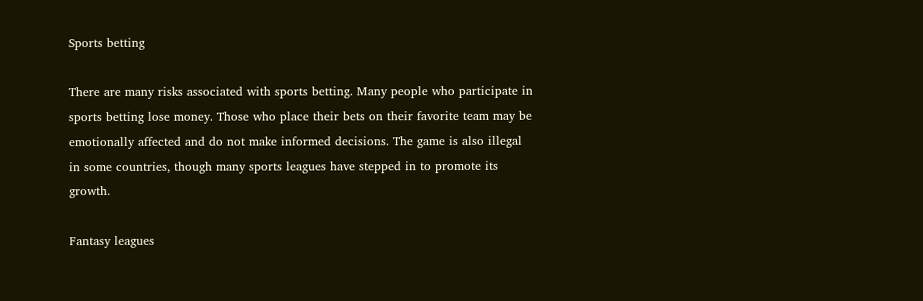Sports betting

There are many risks associated with sports betting. Many people who participate in sports betting lose money. Those who place their bets on their favorite team may be emotionally affected and do not make informed decisions. The game is also illegal in some countries, though many sports leagues have stepped in to promote its growth.

Fantasy leagues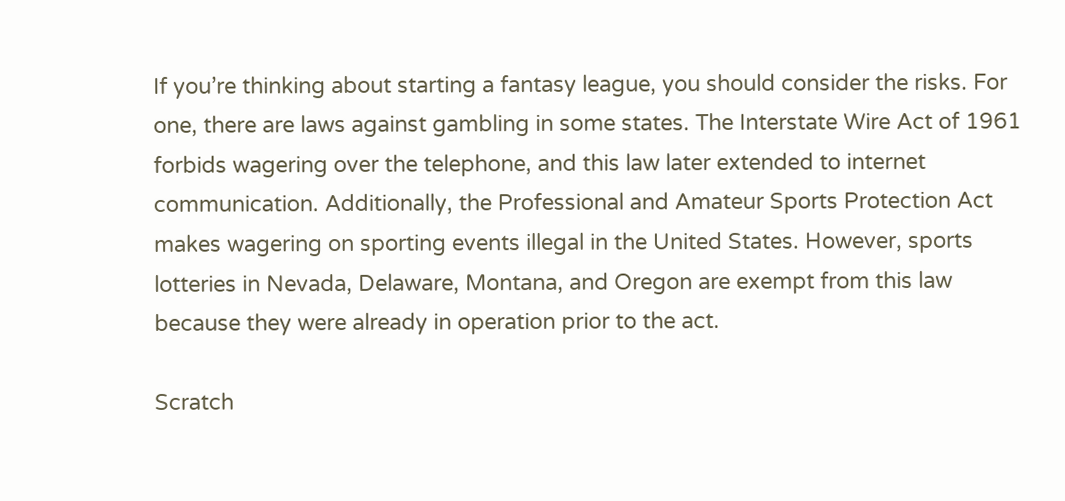If you’re thinking about starting a fantasy league, you should consider the risks. For one, there are laws against gambling in some states. The Interstate Wire Act of 1961 forbids wagering over the telephone, and this law later extended to internet communication. Additionally, the Professional and Amateur Sports Protection Act makes wagering on sporting events illegal in the United States. However, sports lotteries in Nevada, Delaware, Montana, and Oregon are exempt from this law because they were already in operation prior to the act.

Scratch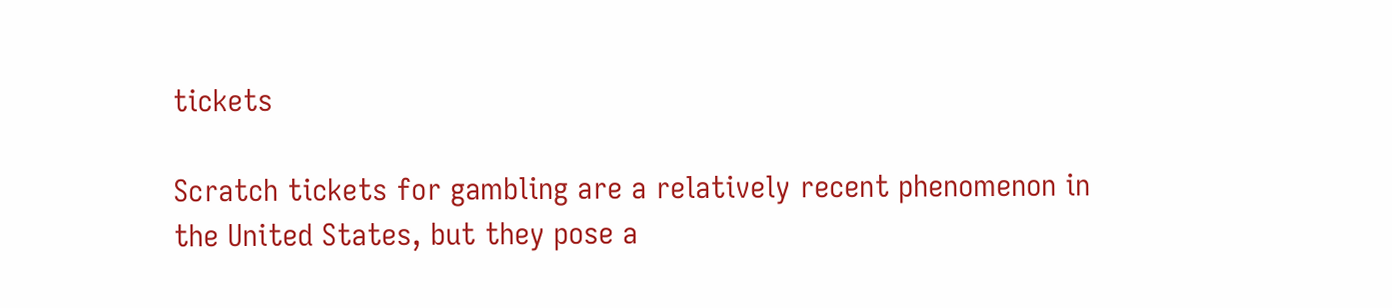tickets

Scratch tickets for gambling are a relatively recent phenomenon in the United States, but they pose a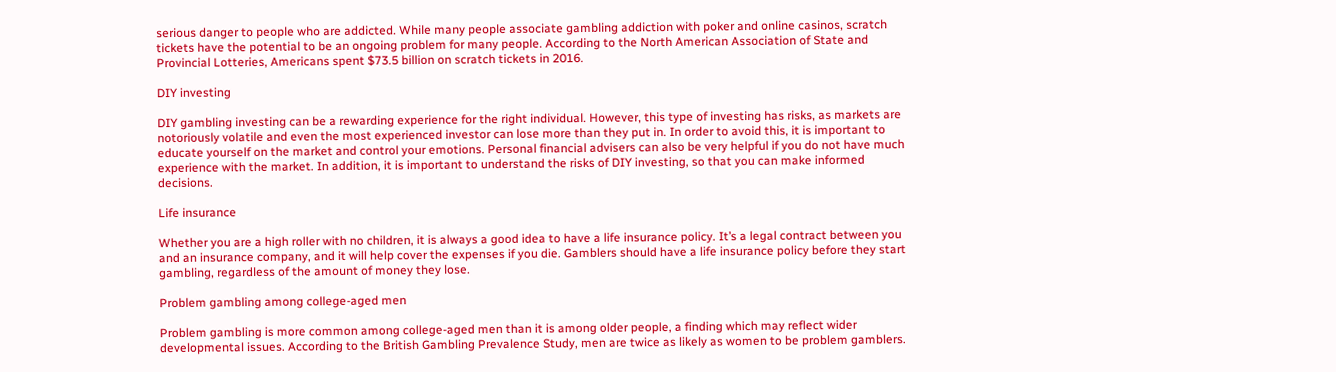serious danger to people who are addicted. While many people associate gambling addiction with poker and online casinos, scratch tickets have the potential to be an ongoing problem for many people. According to the North American Association of State and Provincial Lotteries, Americans spent $73.5 billion on scratch tickets in 2016.

DIY investing

DIY gambling investing can be a rewarding experience for the right individual. However, this type of investing has risks, as markets are notoriously volatile and even the most experienced investor can lose more than they put in. In order to avoid this, it is important to educate yourself on the market and control your emotions. Personal financial advisers can also be very helpful if you do not have much experience with the market. In addition, it is important to understand the risks of DIY investing, so that you can make informed decisions.

Life insurance

Whether you are a high roller with no children, it is always a good idea to have a life insurance policy. It’s a legal contract between you and an insurance company, and it will help cover the expenses if you die. Gamblers should have a life insurance policy before they start gambling, regardless of the amount of money they lose.

Problem gambling among college-aged men

Problem gambling is more common among college-aged men than it is among older people, a finding which may reflect wider developmental issues. According to the British Gambling Prevalence Study, men are twice as likely as women to be problem gamblers.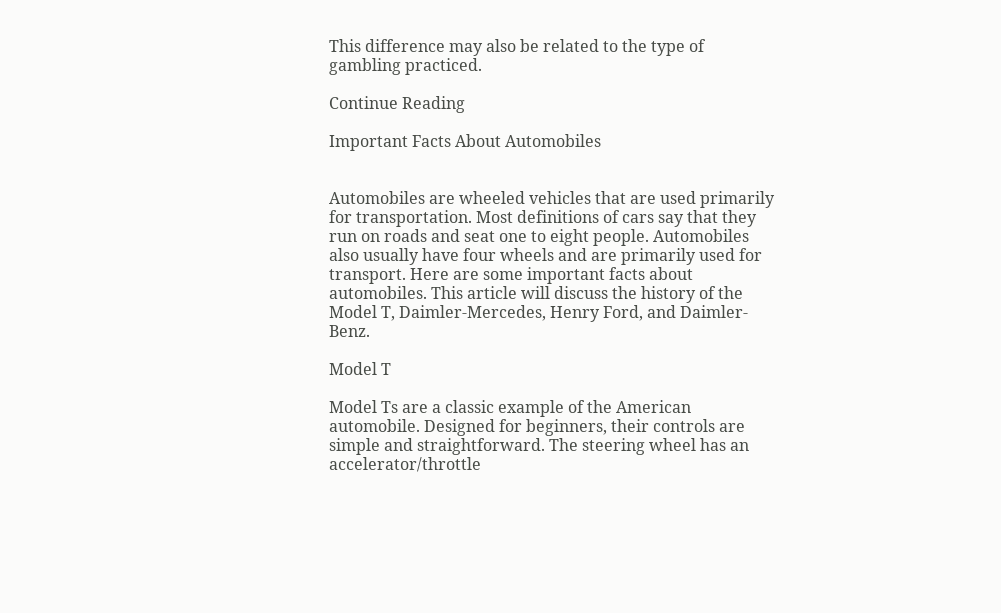This difference may also be related to the type of gambling practiced.

Continue Reading

Important Facts About Automobiles


Automobiles are wheeled vehicles that are used primarily for transportation. Most definitions of cars say that they run on roads and seat one to eight people. Automobiles also usually have four wheels and are primarily used for transport. Here are some important facts about automobiles. This article will discuss the history of the Model T, Daimler-Mercedes, Henry Ford, and Daimler-Benz.

Model T

Model Ts are a classic example of the American automobile. Designed for beginners, their controls are simple and straightforward. The steering wheel has an accelerator/throttle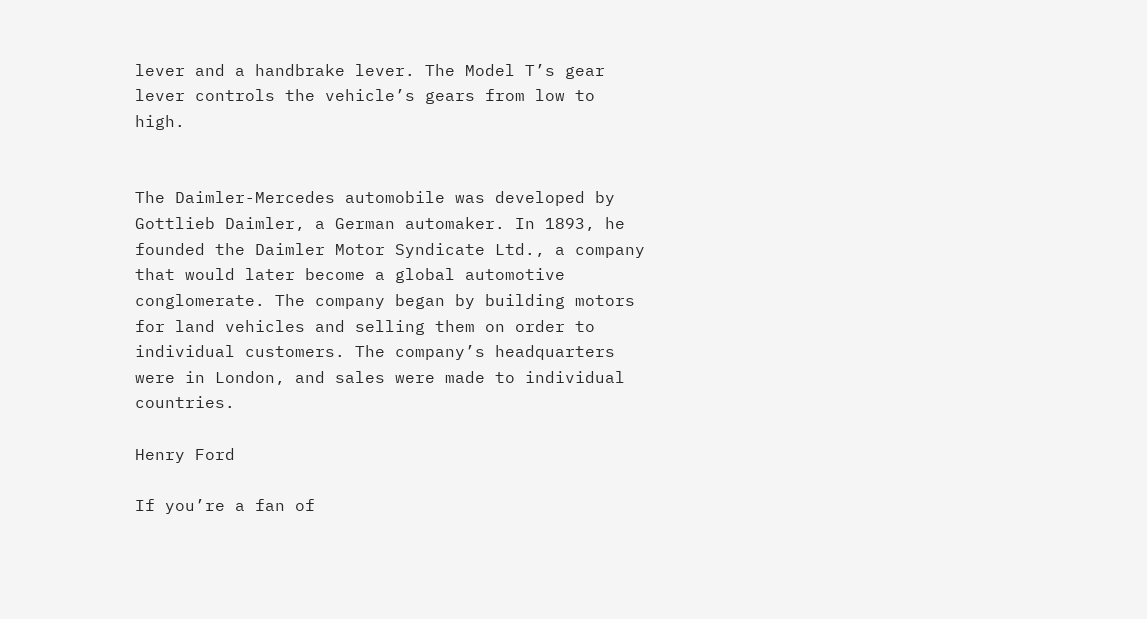lever and a handbrake lever. The Model T’s gear lever controls the vehicle’s gears from low to high.


The Daimler-Mercedes automobile was developed by Gottlieb Daimler, a German automaker. In 1893, he founded the Daimler Motor Syndicate Ltd., a company that would later become a global automotive conglomerate. The company began by building motors for land vehicles and selling them on order to individual customers. The company’s headquarters were in London, and sales were made to individual countries.

Henry Ford

If you’re a fan of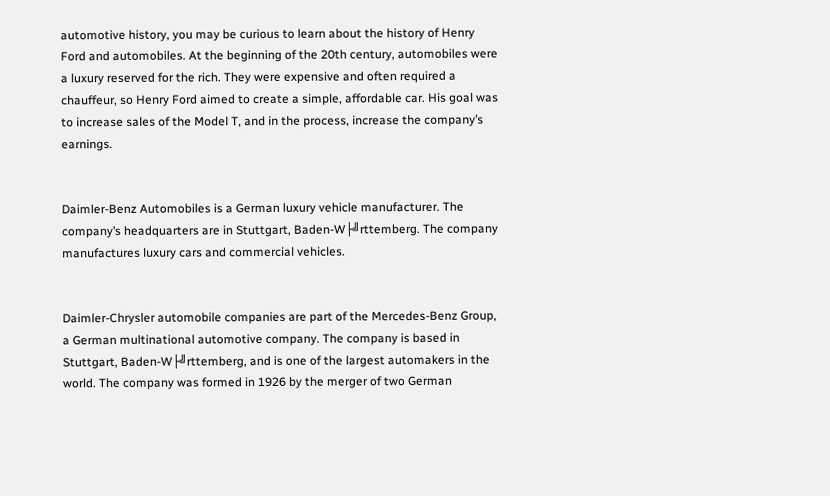automotive history, you may be curious to learn about the history of Henry Ford and automobiles. At the beginning of the 20th century, automobiles were a luxury reserved for the rich. They were expensive and often required a chauffeur, so Henry Ford aimed to create a simple, affordable car. His goal was to increase sales of the Model T, and in the process, increase the company’s earnings.


Daimler-Benz Automobiles is a German luxury vehicle manufacturer. The company’s headquarters are in Stuttgart, Baden-W├╝rttemberg. The company manufactures luxury cars and commercial vehicles.


Daimler-Chrysler automobile companies are part of the Mercedes-Benz Group, a German multinational automotive company. The company is based in Stuttgart, Baden-W├╝rttemberg, and is one of the largest automakers in the world. The company was formed in 1926 by the merger of two German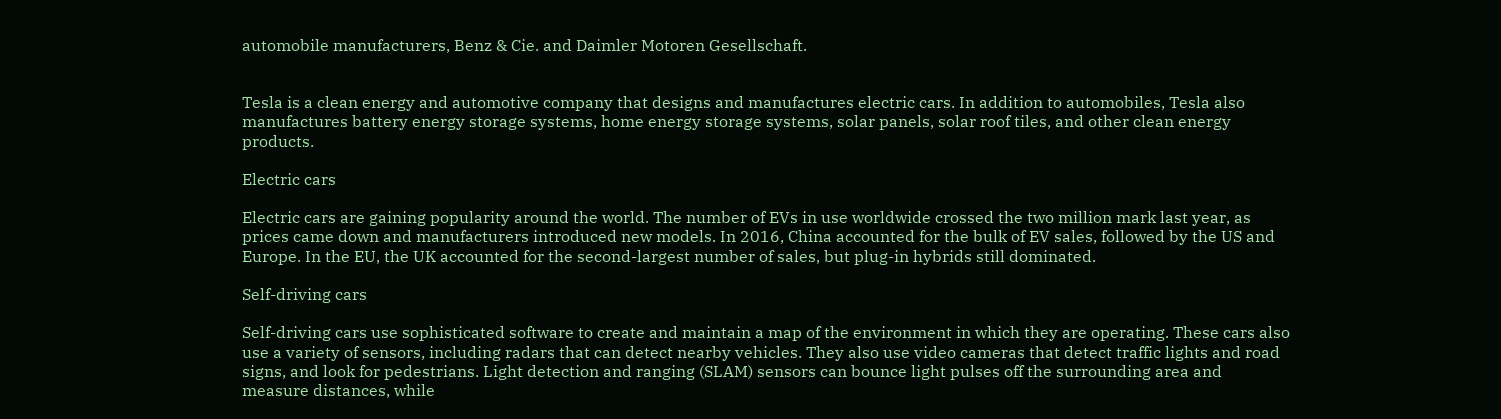automobile manufacturers, Benz & Cie. and Daimler Motoren Gesellschaft.


Tesla is a clean energy and automotive company that designs and manufactures electric cars. In addition to automobiles, Tesla also manufactures battery energy storage systems, home energy storage systems, solar panels, solar roof tiles, and other clean energy products.

Electric cars

Electric cars are gaining popularity around the world. The number of EVs in use worldwide crossed the two million mark last year, as prices came down and manufacturers introduced new models. In 2016, China accounted for the bulk of EV sales, followed by the US and Europe. In the EU, the UK accounted for the second-largest number of sales, but plug-in hybrids still dominated.

Self-driving cars

Self-driving cars use sophisticated software to create and maintain a map of the environment in which they are operating. These cars also use a variety of sensors, including radars that can detect nearby vehicles. They also use video cameras that detect traffic lights and road signs, and look for pedestrians. Light detection and ranging (SLAM) sensors can bounce light pulses off the surrounding area and measure distances, while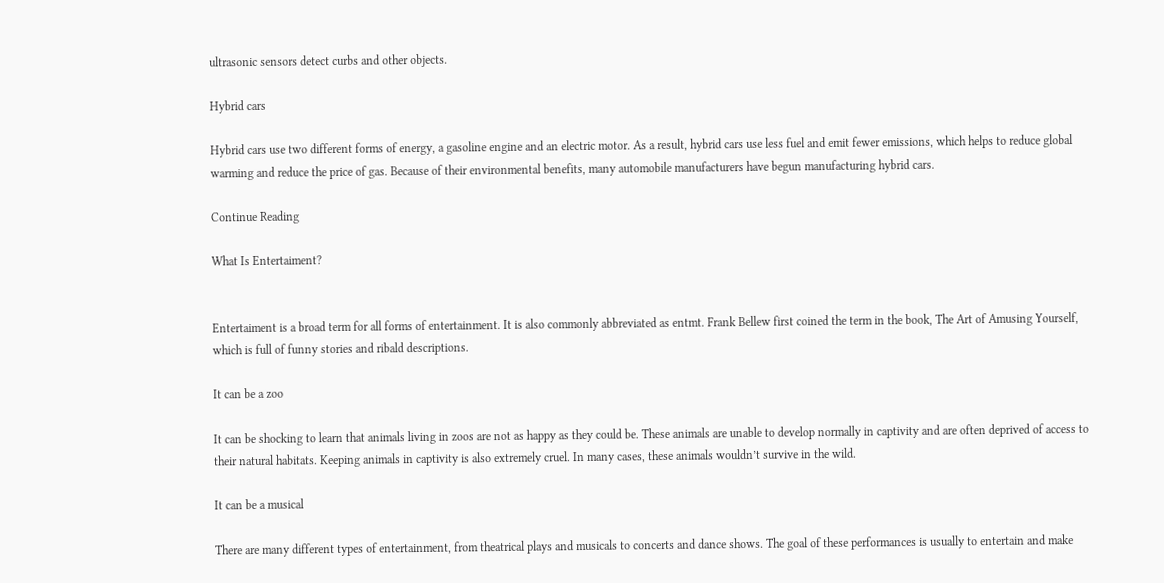ultrasonic sensors detect curbs and other objects.

Hybrid cars

Hybrid cars use two different forms of energy, a gasoline engine and an electric motor. As a result, hybrid cars use less fuel and emit fewer emissions, which helps to reduce global warming and reduce the price of gas. Because of their environmental benefits, many automobile manufacturers have begun manufacturing hybrid cars.

Continue Reading

What Is Entertaiment?


Entertaiment is a broad term for all forms of entertainment. It is also commonly abbreviated as entmt. Frank Bellew first coined the term in the book, The Art of Amusing Yourself, which is full of funny stories and ribald descriptions.

It can be a zoo

It can be shocking to learn that animals living in zoos are not as happy as they could be. These animals are unable to develop normally in captivity and are often deprived of access to their natural habitats. Keeping animals in captivity is also extremely cruel. In many cases, these animals wouldn’t survive in the wild.

It can be a musical

There are many different types of entertainment, from theatrical plays and musicals to concerts and dance shows. The goal of these performances is usually to entertain and make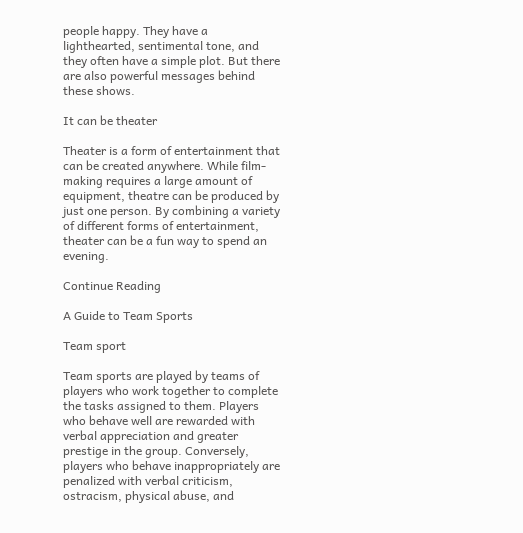people happy. They have a lighthearted, sentimental tone, and they often have a simple plot. But there are also powerful messages behind these shows.

It can be theater

Theater is a form of entertainment that can be created anywhere. While film-making requires a large amount of equipment, theatre can be produced by just one person. By combining a variety of different forms of entertainment, theater can be a fun way to spend an evening.

Continue Reading

A Guide to Team Sports

Team sport

Team sports are played by teams of players who work together to complete the tasks assigned to them. Players who behave well are rewarded with verbal appreciation and greater prestige in the group. Conversely, players who behave inappropriately are penalized with verbal criticism, ostracism, physical abuse, and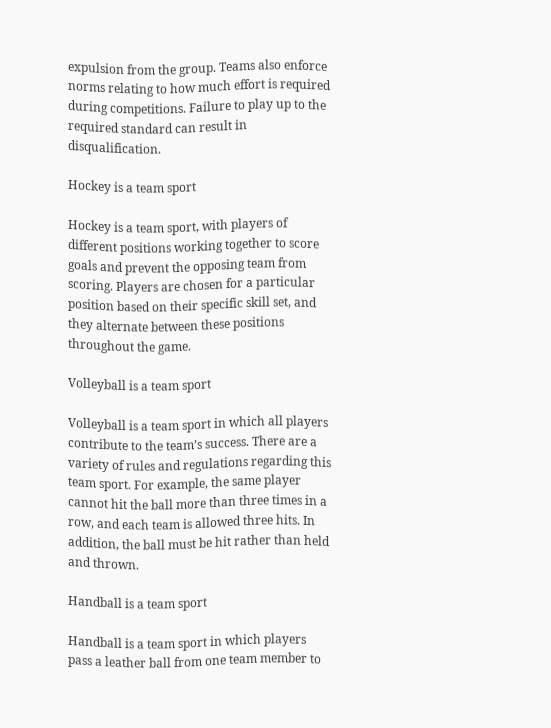expulsion from the group. Teams also enforce norms relating to how much effort is required during competitions. Failure to play up to the required standard can result in disqualification.

Hockey is a team sport

Hockey is a team sport, with players of different positions working together to score goals and prevent the opposing team from scoring. Players are chosen for a particular position based on their specific skill set, and they alternate between these positions throughout the game.

Volleyball is a team sport

Volleyball is a team sport in which all players contribute to the team’s success. There are a variety of rules and regulations regarding this team sport. For example, the same player cannot hit the ball more than three times in a row, and each team is allowed three hits. In addition, the ball must be hit rather than held and thrown.

Handball is a team sport

Handball is a team sport in which players pass a leather ball from one team member to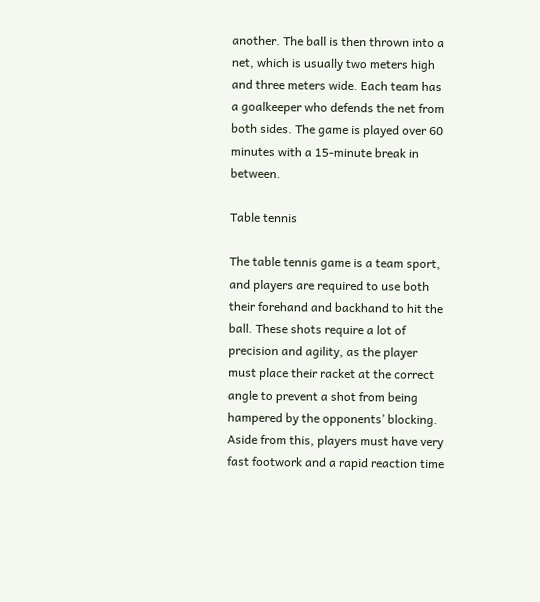another. The ball is then thrown into a net, which is usually two meters high and three meters wide. Each team has a goalkeeper who defends the net from both sides. The game is played over 60 minutes with a 15-minute break in between.

Table tennis

The table tennis game is a team sport, and players are required to use both their forehand and backhand to hit the ball. These shots require a lot of precision and agility, as the player must place their racket at the correct angle to prevent a shot from being hampered by the opponents’ blocking. Aside from this, players must have very fast footwork and a rapid reaction time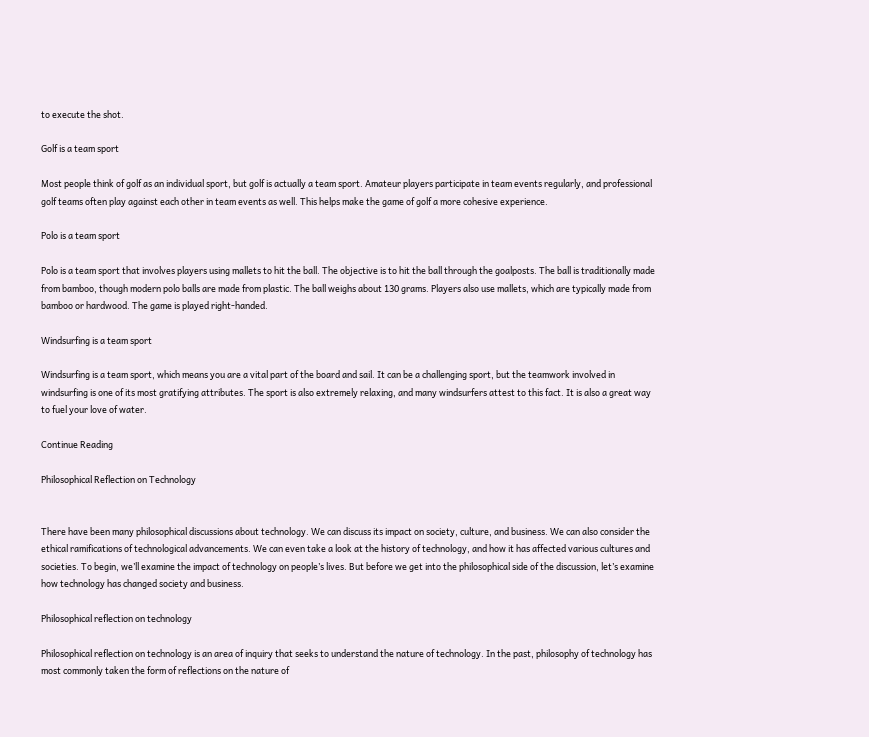to execute the shot.

Golf is a team sport

Most people think of golf as an individual sport, but golf is actually a team sport. Amateur players participate in team events regularly, and professional golf teams often play against each other in team events as well. This helps make the game of golf a more cohesive experience.

Polo is a team sport

Polo is a team sport that involves players using mallets to hit the ball. The objective is to hit the ball through the goalposts. The ball is traditionally made from bamboo, though modern polo balls are made from plastic. The ball weighs about 130 grams. Players also use mallets, which are typically made from bamboo or hardwood. The game is played right-handed.

Windsurfing is a team sport

Windsurfing is a team sport, which means you are a vital part of the board and sail. It can be a challenging sport, but the teamwork involved in windsurfing is one of its most gratifying attributes. The sport is also extremely relaxing, and many windsurfers attest to this fact. It is also a great way to fuel your love of water.

Continue Reading

Philosophical Reflection on Technology


There have been many philosophical discussions about technology. We can discuss its impact on society, culture, and business. We can also consider the ethical ramifications of technological advancements. We can even take a look at the history of technology, and how it has affected various cultures and societies. To begin, we’ll examine the impact of technology on people’s lives. But before we get into the philosophical side of the discussion, let’s examine how technology has changed society and business.

Philosophical reflection on technology

Philosophical reflection on technology is an area of inquiry that seeks to understand the nature of technology. In the past, philosophy of technology has most commonly taken the form of reflections on the nature of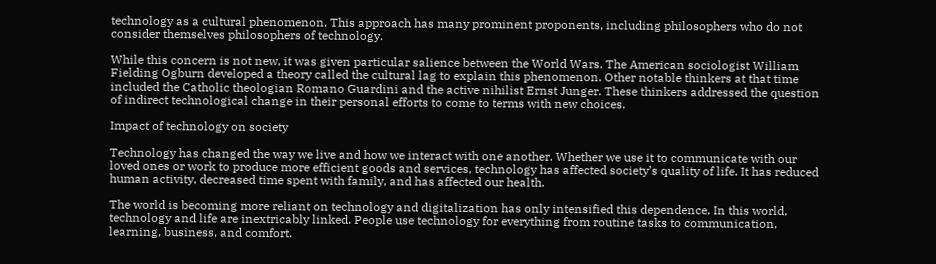technology as a cultural phenomenon. This approach has many prominent proponents, including philosophers who do not consider themselves philosophers of technology.

While this concern is not new, it was given particular salience between the World Wars. The American sociologist William Fielding Ogburn developed a theory called the cultural lag to explain this phenomenon. Other notable thinkers at that time included the Catholic theologian Romano Guardini and the active nihilist Ernst Junger. These thinkers addressed the question of indirect technological change in their personal efforts to come to terms with new choices.

Impact of technology on society

Technology has changed the way we live and how we interact with one another. Whether we use it to communicate with our loved ones or work to produce more efficient goods and services, technology has affected society’s quality of life. It has reduced human activity, decreased time spent with family, and has affected our health.

The world is becoming more reliant on technology and digitalization has only intensified this dependence. In this world, technology and life are inextricably linked. People use technology for everything from routine tasks to communication, learning, business, and comfort.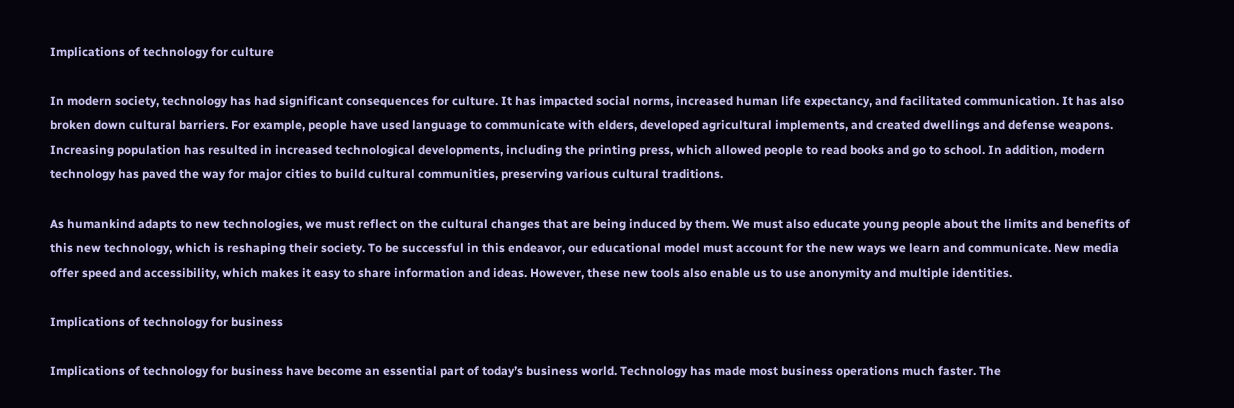Implications of technology for culture

In modern society, technology has had significant consequences for culture. It has impacted social norms, increased human life expectancy, and facilitated communication. It has also broken down cultural barriers. For example, people have used language to communicate with elders, developed agricultural implements, and created dwellings and defense weapons. Increasing population has resulted in increased technological developments, including the printing press, which allowed people to read books and go to school. In addition, modern technology has paved the way for major cities to build cultural communities, preserving various cultural traditions.

As humankind adapts to new technologies, we must reflect on the cultural changes that are being induced by them. We must also educate young people about the limits and benefits of this new technology, which is reshaping their society. To be successful in this endeavor, our educational model must account for the new ways we learn and communicate. New media offer speed and accessibility, which makes it easy to share information and ideas. However, these new tools also enable us to use anonymity and multiple identities.

Implications of technology for business

Implications of technology for business have become an essential part of today’s business world. Technology has made most business operations much faster. The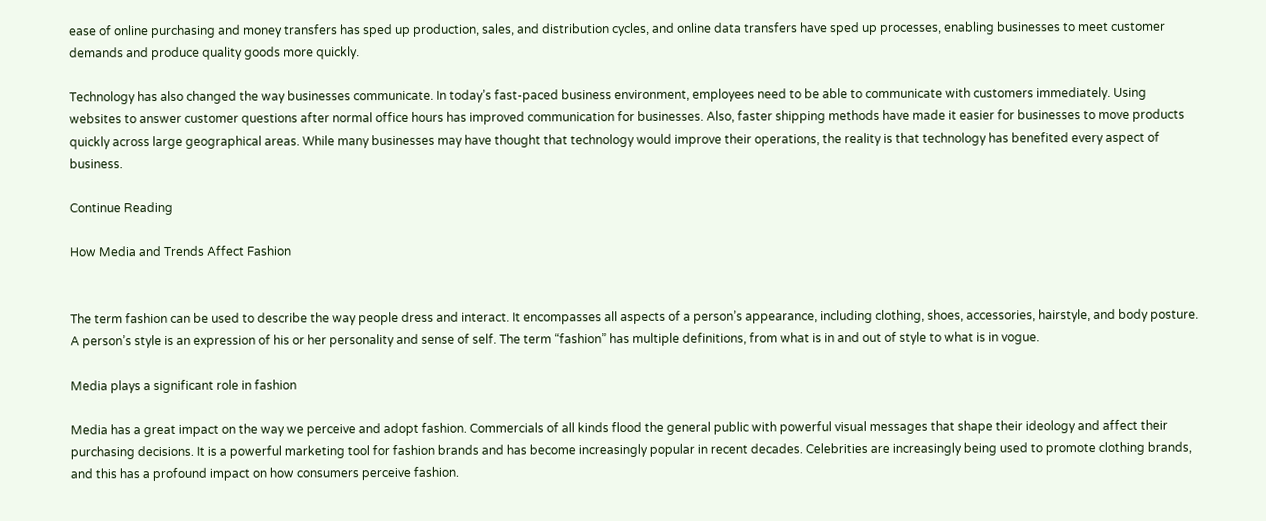ease of online purchasing and money transfers has sped up production, sales, and distribution cycles, and online data transfers have sped up processes, enabling businesses to meet customer demands and produce quality goods more quickly.

Technology has also changed the way businesses communicate. In today’s fast-paced business environment, employees need to be able to communicate with customers immediately. Using websites to answer customer questions after normal office hours has improved communication for businesses. Also, faster shipping methods have made it easier for businesses to move products quickly across large geographical areas. While many businesses may have thought that technology would improve their operations, the reality is that technology has benefited every aspect of business.

Continue Reading

How Media and Trends Affect Fashion


The term fashion can be used to describe the way people dress and interact. It encompasses all aspects of a person’s appearance, including clothing, shoes, accessories, hairstyle, and body posture. A person’s style is an expression of his or her personality and sense of self. The term “fashion” has multiple definitions, from what is in and out of style to what is in vogue.

Media plays a significant role in fashion

Media has a great impact on the way we perceive and adopt fashion. Commercials of all kinds flood the general public with powerful visual messages that shape their ideology and affect their purchasing decisions. It is a powerful marketing tool for fashion brands and has become increasingly popular in recent decades. Celebrities are increasingly being used to promote clothing brands, and this has a profound impact on how consumers perceive fashion.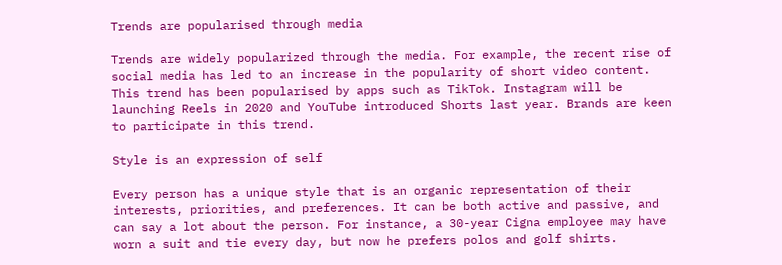Trends are popularised through media

Trends are widely popularized through the media. For example, the recent rise of social media has led to an increase in the popularity of short video content. This trend has been popularised by apps such as TikTok. Instagram will be launching Reels in 2020 and YouTube introduced Shorts last year. Brands are keen to participate in this trend.

Style is an expression of self

Every person has a unique style that is an organic representation of their interests, priorities, and preferences. It can be both active and passive, and can say a lot about the person. For instance, a 30-year Cigna employee may have worn a suit and tie every day, but now he prefers polos and golf shirts.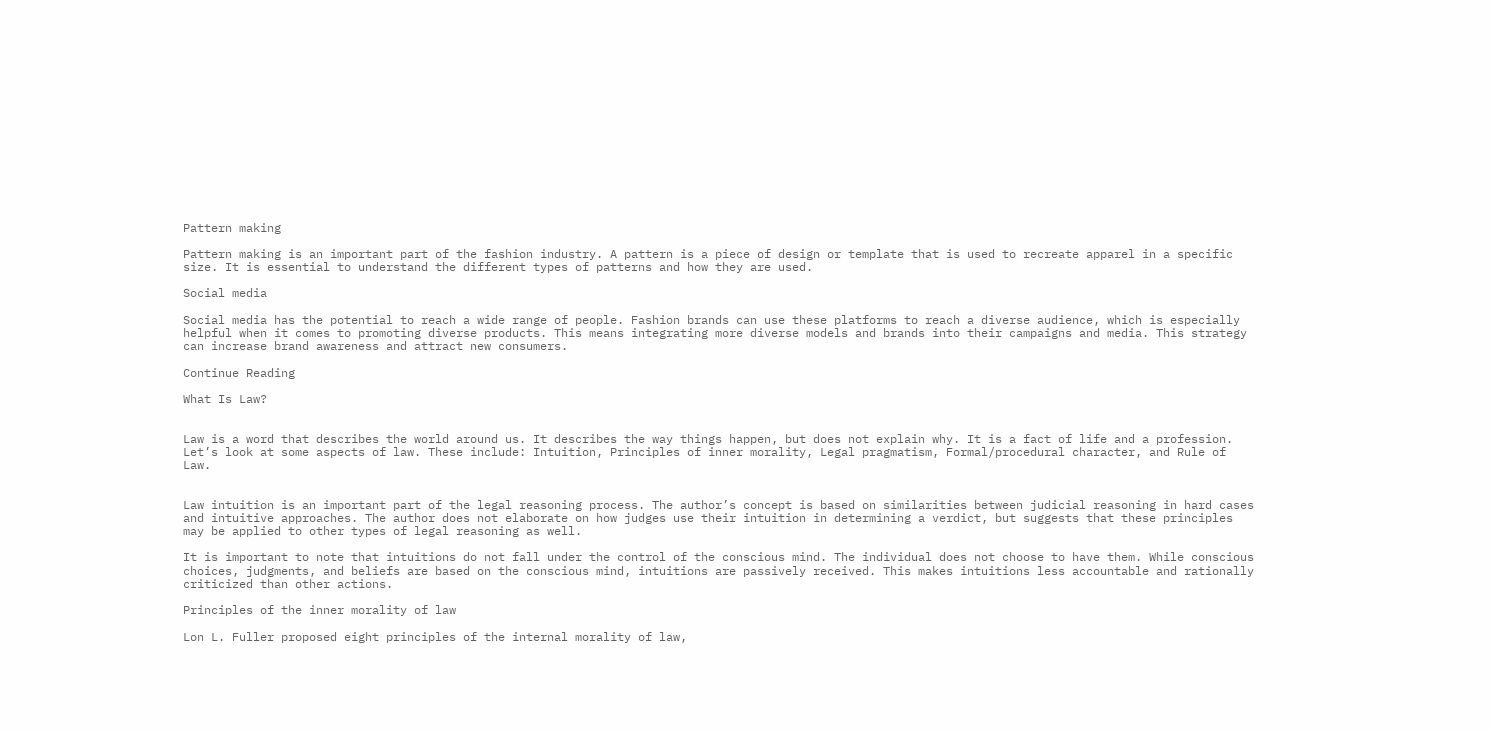Pattern making

Pattern making is an important part of the fashion industry. A pattern is a piece of design or template that is used to recreate apparel in a specific size. It is essential to understand the different types of patterns and how they are used.

Social media

Social media has the potential to reach a wide range of people. Fashion brands can use these platforms to reach a diverse audience, which is especially helpful when it comes to promoting diverse products. This means integrating more diverse models and brands into their campaigns and media. This strategy can increase brand awareness and attract new consumers.

Continue Reading

What Is Law?


Law is a word that describes the world around us. It describes the way things happen, but does not explain why. It is a fact of life and a profession. Let’s look at some aspects of law. These include: Intuition, Principles of inner morality, Legal pragmatism, Formal/procedural character, and Rule of Law.


Law intuition is an important part of the legal reasoning process. The author’s concept is based on similarities between judicial reasoning in hard cases and intuitive approaches. The author does not elaborate on how judges use their intuition in determining a verdict, but suggests that these principles may be applied to other types of legal reasoning as well.

It is important to note that intuitions do not fall under the control of the conscious mind. The individual does not choose to have them. While conscious choices, judgments, and beliefs are based on the conscious mind, intuitions are passively received. This makes intuitions less accountable and rationally criticized than other actions.

Principles of the inner morality of law

Lon L. Fuller proposed eight principles of the internal morality of law,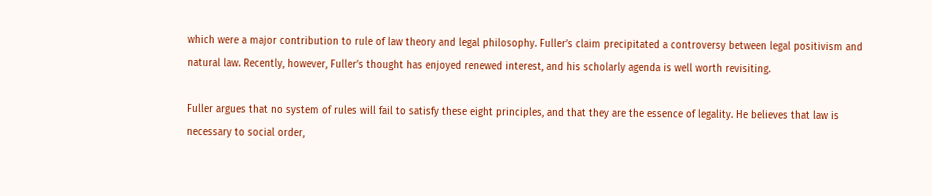which were a major contribution to rule of law theory and legal philosophy. Fuller’s claim precipitated a controversy between legal positivism and natural law. Recently, however, Fuller’s thought has enjoyed renewed interest, and his scholarly agenda is well worth revisiting.

Fuller argues that no system of rules will fail to satisfy these eight principles, and that they are the essence of legality. He believes that law is necessary to social order,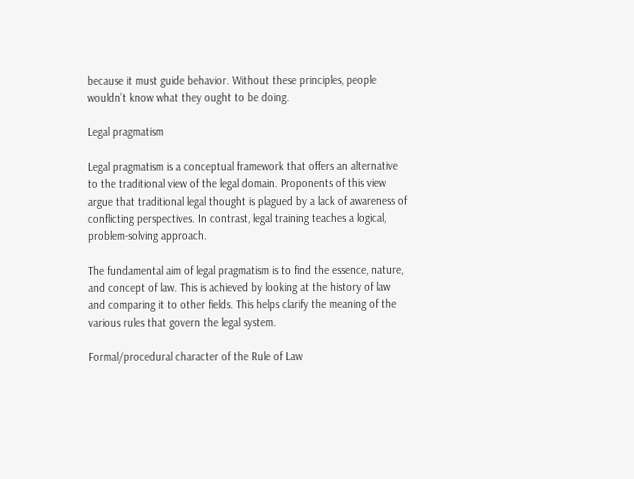because it must guide behavior. Without these principles, people wouldn’t know what they ought to be doing.

Legal pragmatism

Legal pragmatism is a conceptual framework that offers an alternative to the traditional view of the legal domain. Proponents of this view argue that traditional legal thought is plagued by a lack of awareness of conflicting perspectives. In contrast, legal training teaches a logical, problem-solving approach.

The fundamental aim of legal pragmatism is to find the essence, nature, and concept of law. This is achieved by looking at the history of law and comparing it to other fields. This helps clarify the meaning of the various rules that govern the legal system.

Formal/procedural character of the Rule of Law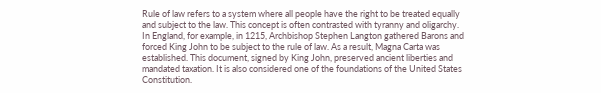Rule of law refers to a system where all people have the right to be treated equally and subject to the law. This concept is often contrasted with tyranny and oligarchy. In England, for example, in 1215, Archbishop Stephen Langton gathered Barons and forced King John to be subject to the rule of law. As a result, Magna Carta was established. This document, signed by King John, preserved ancient liberties and mandated taxation. It is also considered one of the foundations of the United States Constitution.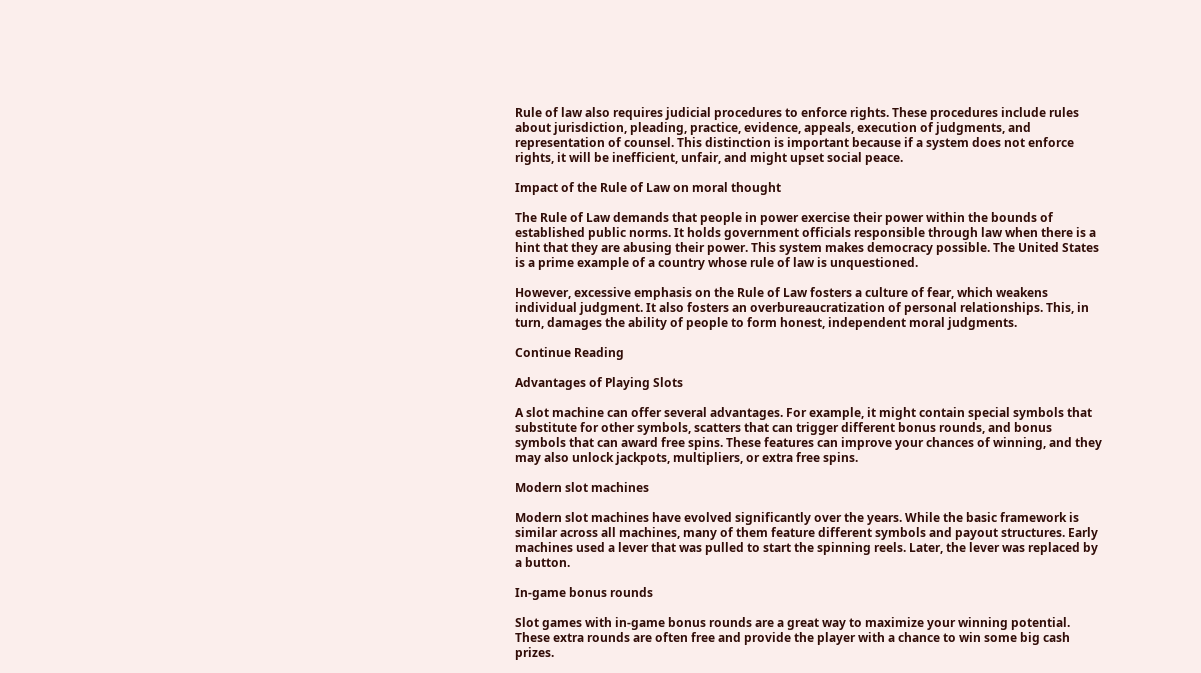Rule of law also requires judicial procedures to enforce rights. These procedures include rules about jurisdiction, pleading, practice, evidence, appeals, execution of judgments, and representation of counsel. This distinction is important because if a system does not enforce rights, it will be inefficient, unfair, and might upset social peace.

Impact of the Rule of Law on moral thought

The Rule of Law demands that people in power exercise their power within the bounds of established public norms. It holds government officials responsible through law when there is a hint that they are abusing their power. This system makes democracy possible. The United States is a prime example of a country whose rule of law is unquestioned.

However, excessive emphasis on the Rule of Law fosters a culture of fear, which weakens individual judgment. It also fosters an overbureaucratization of personal relationships. This, in turn, damages the ability of people to form honest, independent moral judgments.

Continue Reading

Advantages of Playing Slots

A slot machine can offer several advantages. For example, it might contain special symbols that substitute for other symbols, scatters that can trigger different bonus rounds, and bonus symbols that can award free spins. These features can improve your chances of winning, and they may also unlock jackpots, multipliers, or extra free spins.

Modern slot machines

Modern slot machines have evolved significantly over the years. While the basic framework is similar across all machines, many of them feature different symbols and payout structures. Early machines used a lever that was pulled to start the spinning reels. Later, the lever was replaced by a button.

In-game bonus rounds

Slot games with in-game bonus rounds are a great way to maximize your winning potential. These extra rounds are often free and provide the player with a chance to win some big cash prizes.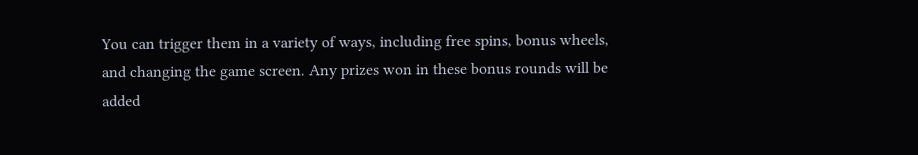You can trigger them in a variety of ways, including free spins, bonus wheels, and changing the game screen. Any prizes won in these bonus rounds will be added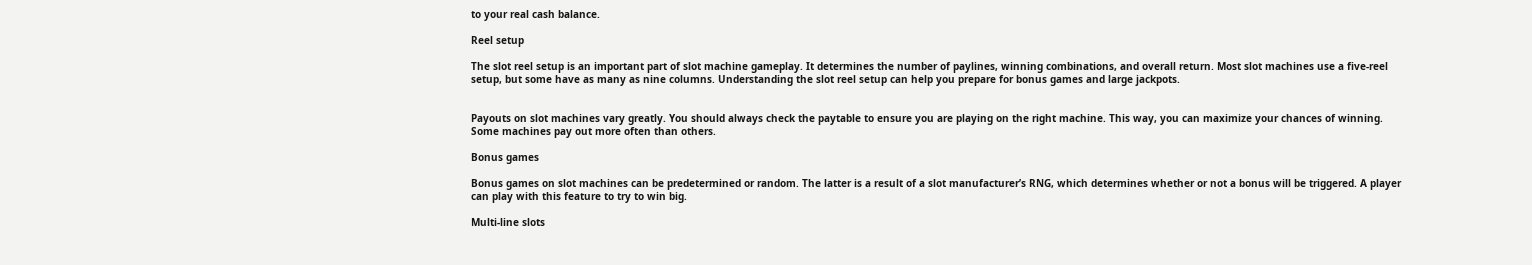to your real cash balance.

Reel setup

The slot reel setup is an important part of slot machine gameplay. It determines the number of paylines, winning combinations, and overall return. Most slot machines use a five-reel setup, but some have as many as nine columns. Understanding the slot reel setup can help you prepare for bonus games and large jackpots.


Payouts on slot machines vary greatly. You should always check the paytable to ensure you are playing on the right machine. This way, you can maximize your chances of winning. Some machines pay out more often than others.

Bonus games

Bonus games on slot machines can be predetermined or random. The latter is a result of a slot manufacturer’s RNG, which determines whether or not a bonus will be triggered. A player can play with this feature to try to win big.

Multi-line slots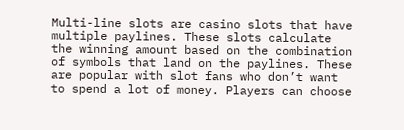Multi-line slots are casino slots that have multiple paylines. These slots calculate the winning amount based on the combination of symbols that land on the paylines. These are popular with slot fans who don’t want to spend a lot of money. Players can choose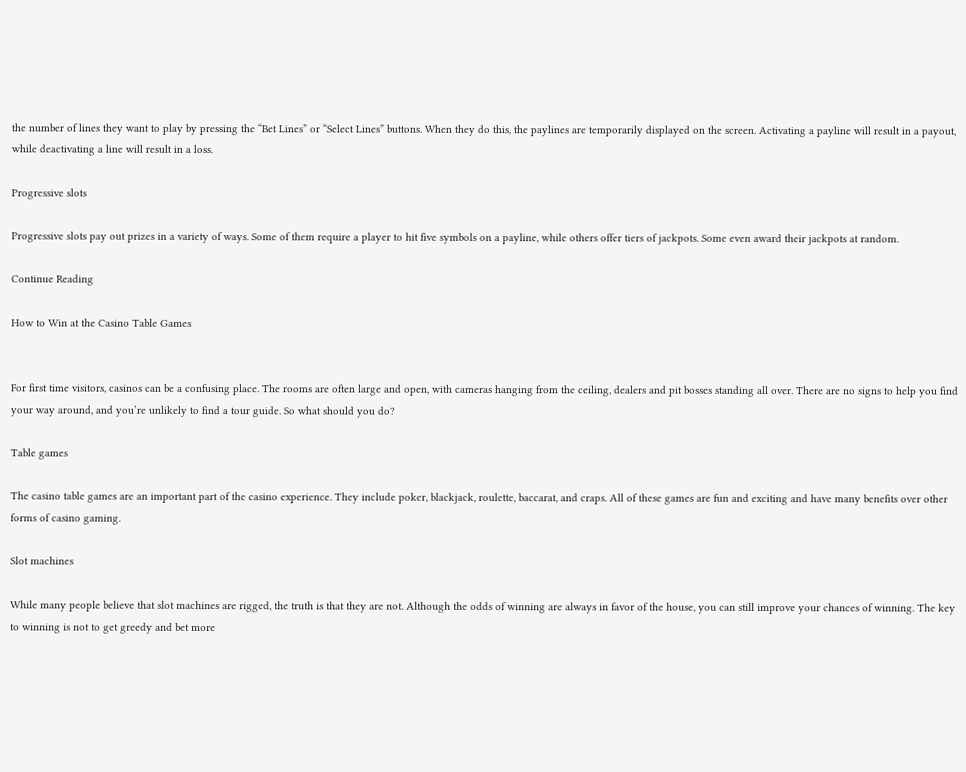the number of lines they want to play by pressing the “Bet Lines” or “Select Lines” buttons. When they do this, the paylines are temporarily displayed on the screen. Activating a payline will result in a payout, while deactivating a line will result in a loss.

Progressive slots

Progressive slots pay out prizes in a variety of ways. Some of them require a player to hit five symbols on a payline, while others offer tiers of jackpots. Some even award their jackpots at random.

Continue Reading

How to Win at the Casino Table Games


For first time visitors, casinos can be a confusing place. The rooms are often large and open, with cameras hanging from the ceiling, dealers and pit bosses standing all over. There are no signs to help you find your way around, and you’re unlikely to find a tour guide. So what should you do?

Table games

The casino table games are an important part of the casino experience. They include poker, blackjack, roulette, baccarat, and craps. All of these games are fun and exciting and have many benefits over other forms of casino gaming.

Slot machines

While many people believe that slot machines are rigged, the truth is that they are not. Although the odds of winning are always in favor of the house, you can still improve your chances of winning. The key to winning is not to get greedy and bet more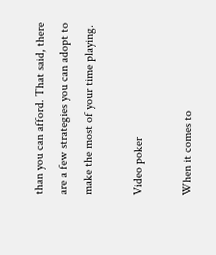than you can afford. That said, there are a few strategies you can adopt to make the most of your time playing.

Video poker

When it comes to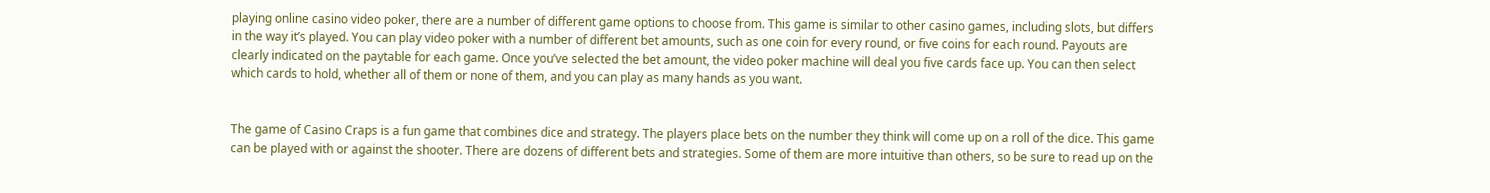playing online casino video poker, there are a number of different game options to choose from. This game is similar to other casino games, including slots, but differs in the way it’s played. You can play video poker with a number of different bet amounts, such as one coin for every round, or five coins for each round. Payouts are clearly indicated on the paytable for each game. Once you’ve selected the bet amount, the video poker machine will deal you five cards face up. You can then select which cards to hold, whether all of them or none of them, and you can play as many hands as you want.


The game of Casino Craps is a fun game that combines dice and strategy. The players place bets on the number they think will come up on a roll of the dice. This game can be played with or against the shooter. There are dozens of different bets and strategies. Some of them are more intuitive than others, so be sure to read up on the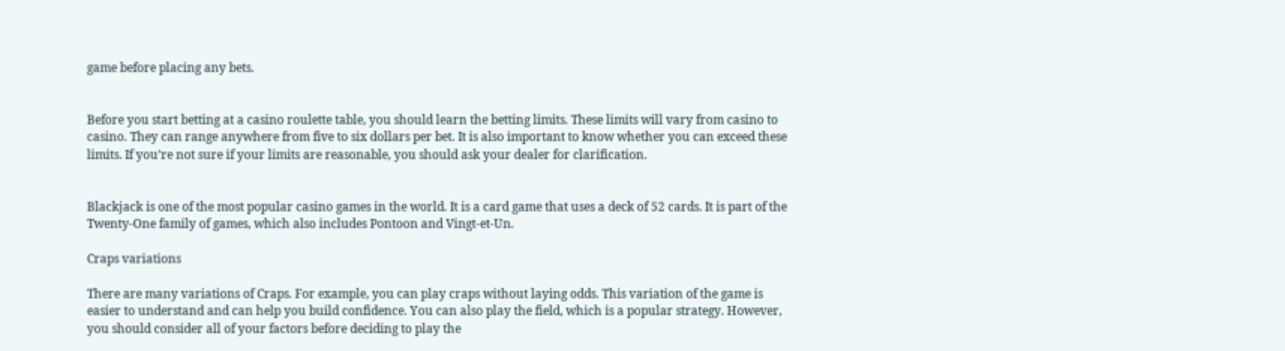game before placing any bets.


Before you start betting at a casino roulette table, you should learn the betting limits. These limits will vary from casino to casino. They can range anywhere from five to six dollars per bet. It is also important to know whether you can exceed these limits. If you’re not sure if your limits are reasonable, you should ask your dealer for clarification.


Blackjack is one of the most popular casino games in the world. It is a card game that uses a deck of 52 cards. It is part of the Twenty-One family of games, which also includes Pontoon and Vingt-et-Un.

Craps variations

There are many variations of Craps. For example, you can play craps without laying odds. This variation of the game is easier to understand and can help you build confidence. You can also play the field, which is a popular strategy. However, you should consider all of your factors before deciding to play the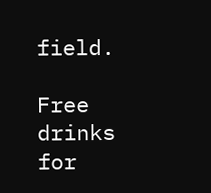field.

Free drinks for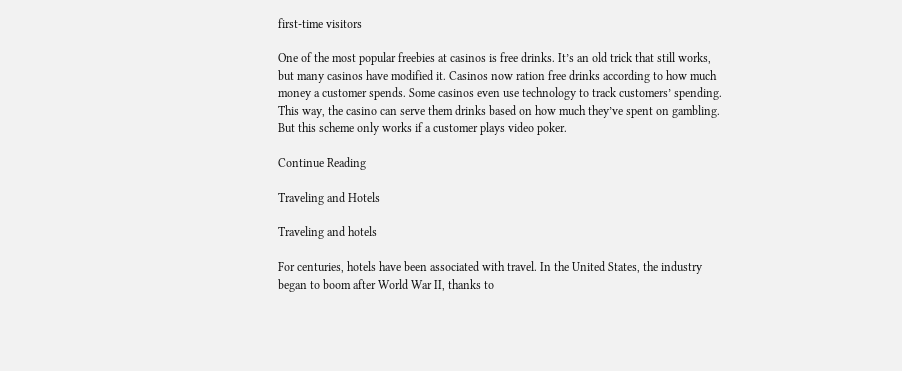first-time visitors

One of the most popular freebies at casinos is free drinks. It’s an old trick that still works, but many casinos have modified it. Casinos now ration free drinks according to how much money a customer spends. Some casinos even use technology to track customers’ spending. This way, the casino can serve them drinks based on how much they’ve spent on gambling. But this scheme only works if a customer plays video poker.

Continue Reading

Traveling and Hotels

Traveling and hotels

For centuries, hotels have been associated with travel. In the United States, the industry began to boom after World War II, thanks to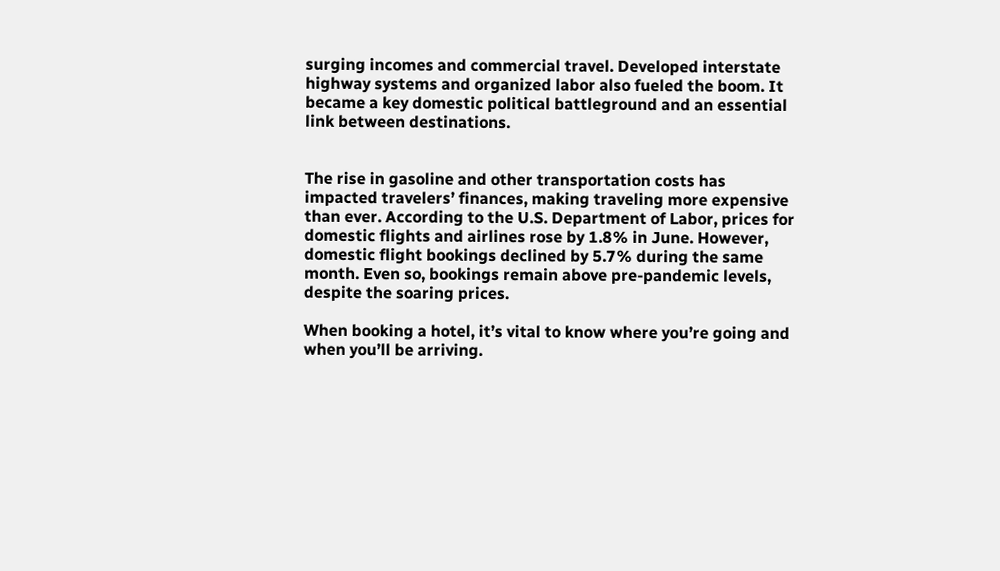surging incomes and commercial travel. Developed interstate highway systems and organized labor also fueled the boom. It became a key domestic political battleground and an essential link between destinations.


The rise in gasoline and other transportation costs has impacted travelers’ finances, making traveling more expensive than ever. According to the U.S. Department of Labor, prices for domestic flights and airlines rose by 1.8% in June. However, domestic flight bookings declined by 5.7% during the same month. Even so, bookings remain above pre-pandemic levels, despite the soaring prices.

When booking a hotel, it’s vital to know where you’re going and when you’ll be arriving.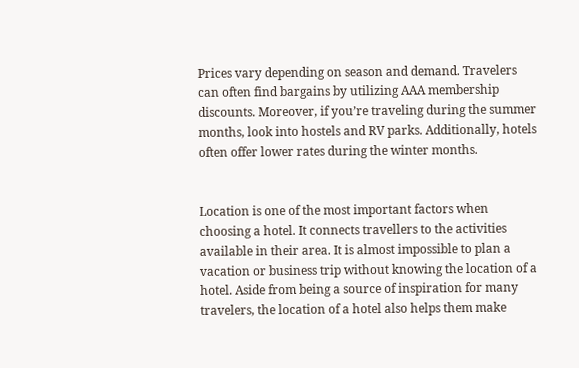Prices vary depending on season and demand. Travelers can often find bargains by utilizing AAA membership discounts. Moreover, if you’re traveling during the summer months, look into hostels and RV parks. Additionally, hotels often offer lower rates during the winter months.


Location is one of the most important factors when choosing a hotel. It connects travellers to the activities available in their area. It is almost impossible to plan a vacation or business trip without knowing the location of a hotel. Aside from being a source of inspiration for many travelers, the location of a hotel also helps them make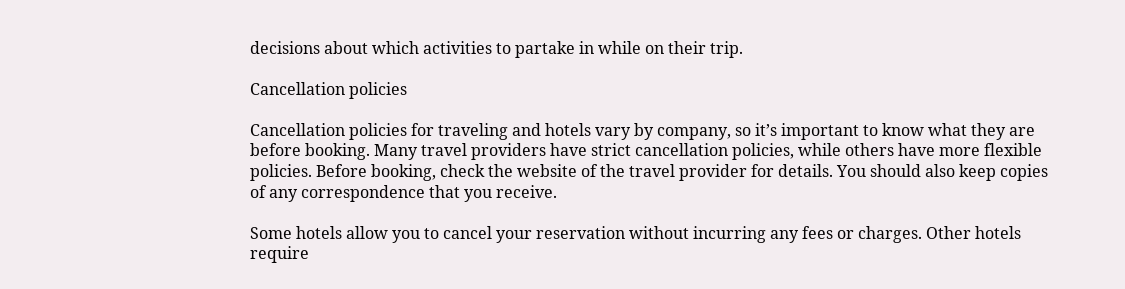decisions about which activities to partake in while on their trip.

Cancellation policies

Cancellation policies for traveling and hotels vary by company, so it’s important to know what they are before booking. Many travel providers have strict cancellation policies, while others have more flexible policies. Before booking, check the website of the travel provider for details. You should also keep copies of any correspondence that you receive.

Some hotels allow you to cancel your reservation without incurring any fees or charges. Other hotels require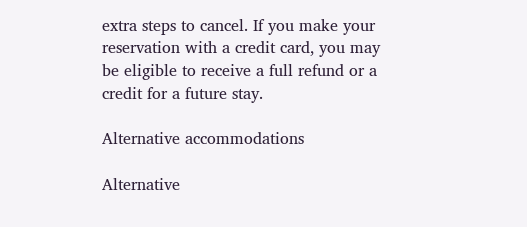extra steps to cancel. If you make your reservation with a credit card, you may be eligible to receive a full refund or a credit for a future stay.

Alternative accommodations

Alternative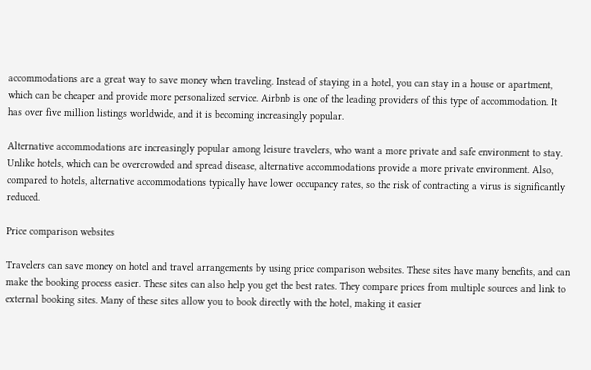accommodations are a great way to save money when traveling. Instead of staying in a hotel, you can stay in a house or apartment, which can be cheaper and provide more personalized service. Airbnb is one of the leading providers of this type of accommodation. It has over five million listings worldwide, and it is becoming increasingly popular.

Alternative accommodations are increasingly popular among leisure travelers, who want a more private and safe environment to stay. Unlike hotels, which can be overcrowded and spread disease, alternative accommodations provide a more private environment. Also, compared to hotels, alternative accommodations typically have lower occupancy rates, so the risk of contracting a virus is significantly reduced.

Price comparison websites

Travelers can save money on hotel and travel arrangements by using price comparison websites. These sites have many benefits, and can make the booking process easier. These sites can also help you get the best rates. They compare prices from multiple sources and link to external booking sites. Many of these sites allow you to book directly with the hotel, making it easier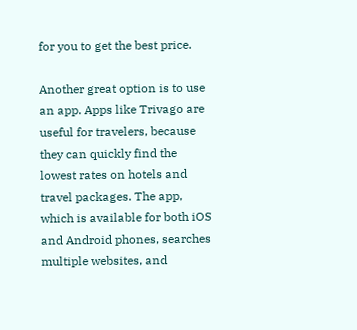for you to get the best price.

Another great option is to use an app. Apps like Trivago are useful for travelers, because they can quickly find the lowest rates on hotels and travel packages. The app, which is available for both iOS and Android phones, searches multiple websites, and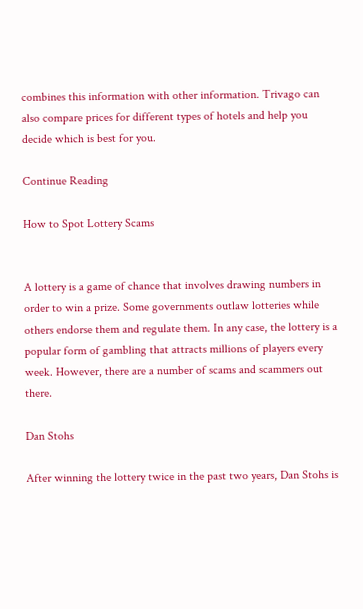combines this information with other information. Trivago can also compare prices for different types of hotels and help you decide which is best for you.

Continue Reading

How to Spot Lottery Scams


A lottery is a game of chance that involves drawing numbers in order to win a prize. Some governments outlaw lotteries while others endorse them and regulate them. In any case, the lottery is a popular form of gambling that attracts millions of players every week. However, there are a number of scams and scammers out there.

Dan Stohs

After winning the lottery twice in the past two years, Dan Stohs is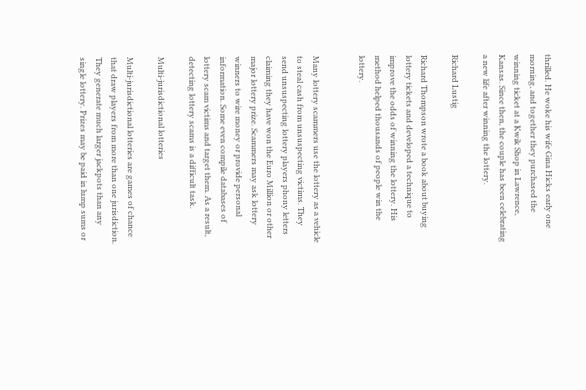thrilled. He woke his wife Gina Hicks early one morning, and together they purchased the winning ticket at a Kwik Shop in Lawrence, Kansas. Since then, the couple has been celebrating a new life after winning the lottery.

Richard Lustig

Richard Thompson wrote a book about buying lottery tickets and developed a technique to improve the odds of winning the lottery. His method helped thousands of people win the lottery.


Many lottery scammers use the lottery as a vehicle to steal cash from unsuspecting victims. They send unsuspecting lottery players phony letters claiming they have won the Euro Million or other major lottery prize. Scammers may ask lottery winners to wire money or provide personal information. Some even compile databases of lottery scam victims and target them. As a result, detecting lottery scams is a difficult task.

Multi-jurisdictional lotteries

Multi-jurisdictional lotteries are games of chance that draw players from more than one jurisdiction. They generate much larger jackpots than any single lottery. Prizes may be paid in lump sums or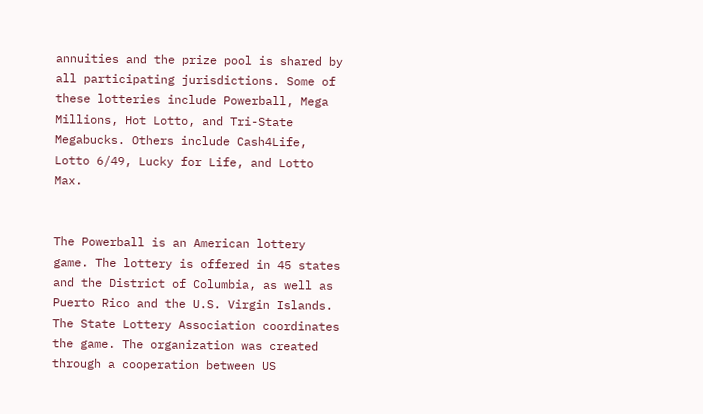annuities and the prize pool is shared by all participating jurisdictions. Some of these lotteries include Powerball, Mega Millions, Hot Lotto, and Tri-State Megabucks. Others include Cash4Life, Lotto 6/49, Lucky for Life, and Lotto Max.


The Powerball is an American lottery game. The lottery is offered in 45 states and the District of Columbia, as well as Puerto Rico and the U.S. Virgin Islands. The State Lottery Association coordinates the game. The organization was created through a cooperation between US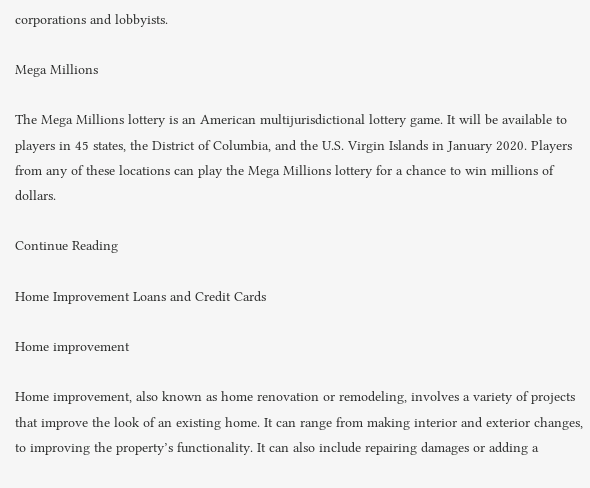corporations and lobbyists.

Mega Millions

The Mega Millions lottery is an American multijurisdictional lottery game. It will be available to players in 45 states, the District of Columbia, and the U.S. Virgin Islands in January 2020. Players from any of these locations can play the Mega Millions lottery for a chance to win millions of dollars.

Continue Reading

Home Improvement Loans and Credit Cards

Home improvement

Home improvement, also known as home renovation or remodeling, involves a variety of projects that improve the look of an existing home. It can range from making interior and exterior changes, to improving the property’s functionality. It can also include repairing damages or adding a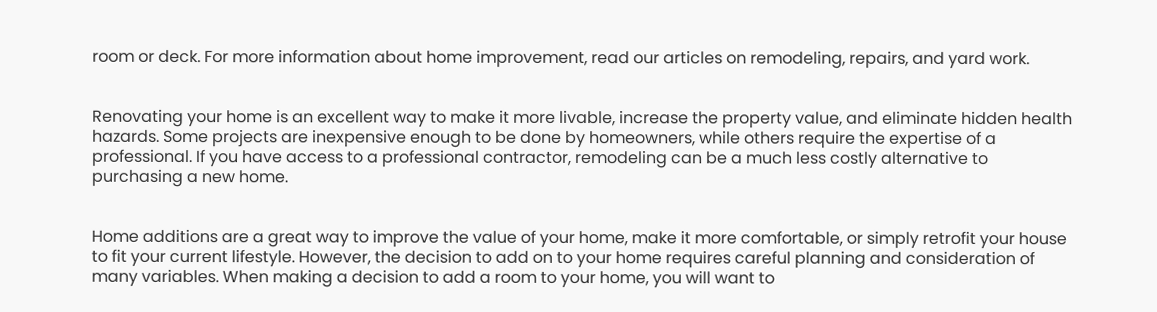room or deck. For more information about home improvement, read our articles on remodeling, repairs, and yard work.


Renovating your home is an excellent way to make it more livable, increase the property value, and eliminate hidden health hazards. Some projects are inexpensive enough to be done by homeowners, while others require the expertise of a professional. If you have access to a professional contractor, remodeling can be a much less costly alternative to purchasing a new home.


Home additions are a great way to improve the value of your home, make it more comfortable, or simply retrofit your house to fit your current lifestyle. However, the decision to add on to your home requires careful planning and consideration of many variables. When making a decision to add a room to your home, you will want to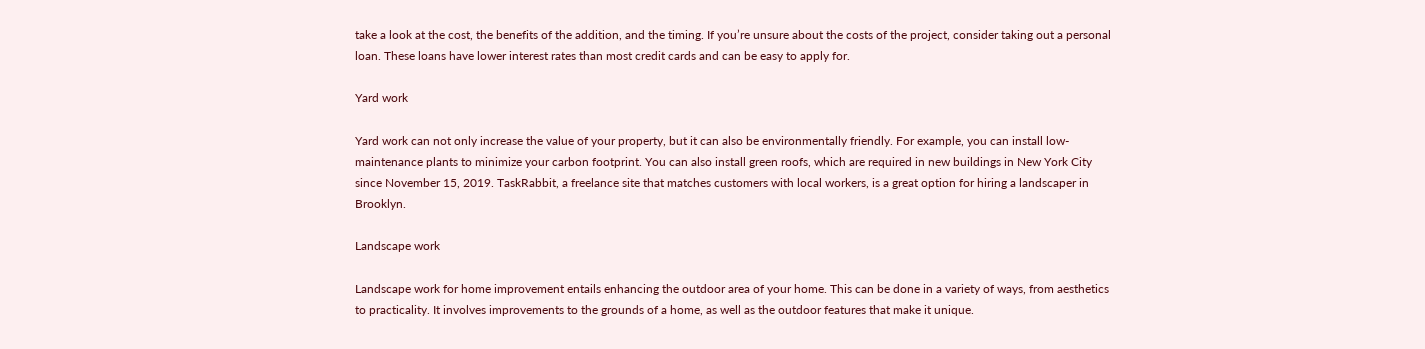take a look at the cost, the benefits of the addition, and the timing. If you’re unsure about the costs of the project, consider taking out a personal loan. These loans have lower interest rates than most credit cards and can be easy to apply for.

Yard work

Yard work can not only increase the value of your property, but it can also be environmentally friendly. For example, you can install low-maintenance plants to minimize your carbon footprint. You can also install green roofs, which are required in new buildings in New York City since November 15, 2019. TaskRabbit, a freelance site that matches customers with local workers, is a great option for hiring a landscaper in Brooklyn.

Landscape work

Landscape work for home improvement entails enhancing the outdoor area of your home. This can be done in a variety of ways, from aesthetics to practicality. It involves improvements to the grounds of a home, as well as the outdoor features that make it unique.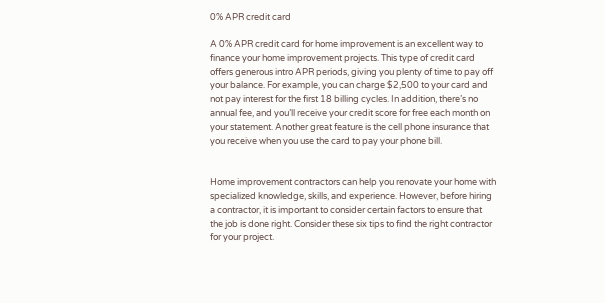0% APR credit card

A 0% APR credit card for home improvement is an excellent way to finance your home improvement projects. This type of credit card offers generous intro APR periods, giving you plenty of time to pay off your balance. For example, you can charge $2,500 to your card and not pay interest for the first 18 billing cycles. In addition, there’s no annual fee, and you’ll receive your credit score for free each month on your statement. Another great feature is the cell phone insurance that you receive when you use the card to pay your phone bill.


Home improvement contractors can help you renovate your home with specialized knowledge, skills, and experience. However, before hiring a contractor, it is important to consider certain factors to ensure that the job is done right. Consider these six tips to find the right contractor for your project.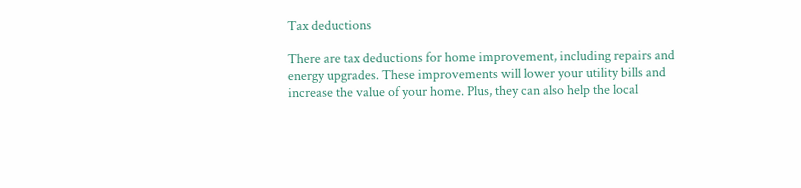Tax deductions

There are tax deductions for home improvement, including repairs and energy upgrades. These improvements will lower your utility bills and increase the value of your home. Plus, they can also help the local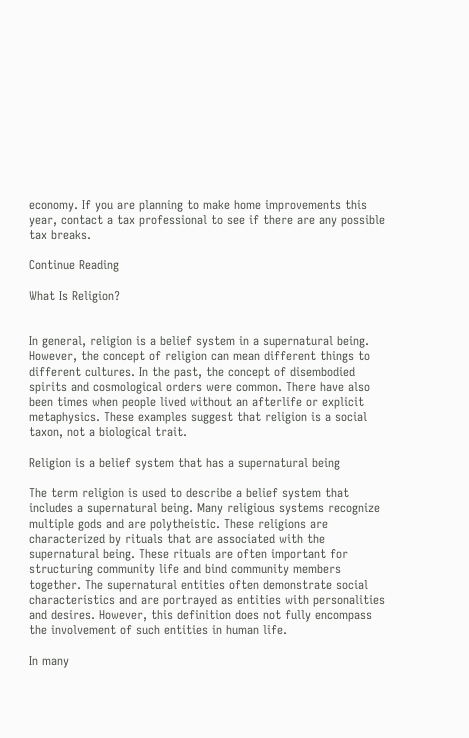economy. If you are planning to make home improvements this year, contact a tax professional to see if there are any possible tax breaks.

Continue Reading

What Is Religion?


In general, religion is a belief system in a supernatural being. However, the concept of religion can mean different things to different cultures. In the past, the concept of disembodied spirits and cosmological orders were common. There have also been times when people lived without an afterlife or explicit metaphysics. These examples suggest that religion is a social taxon, not a biological trait.

Religion is a belief system that has a supernatural being

The term religion is used to describe a belief system that includes a supernatural being. Many religious systems recognize multiple gods and are polytheistic. These religions are characterized by rituals that are associated with the supernatural being. These rituals are often important for structuring community life and bind community members together. The supernatural entities often demonstrate social characteristics and are portrayed as entities with personalities and desires. However, this definition does not fully encompass the involvement of such entities in human life.

In many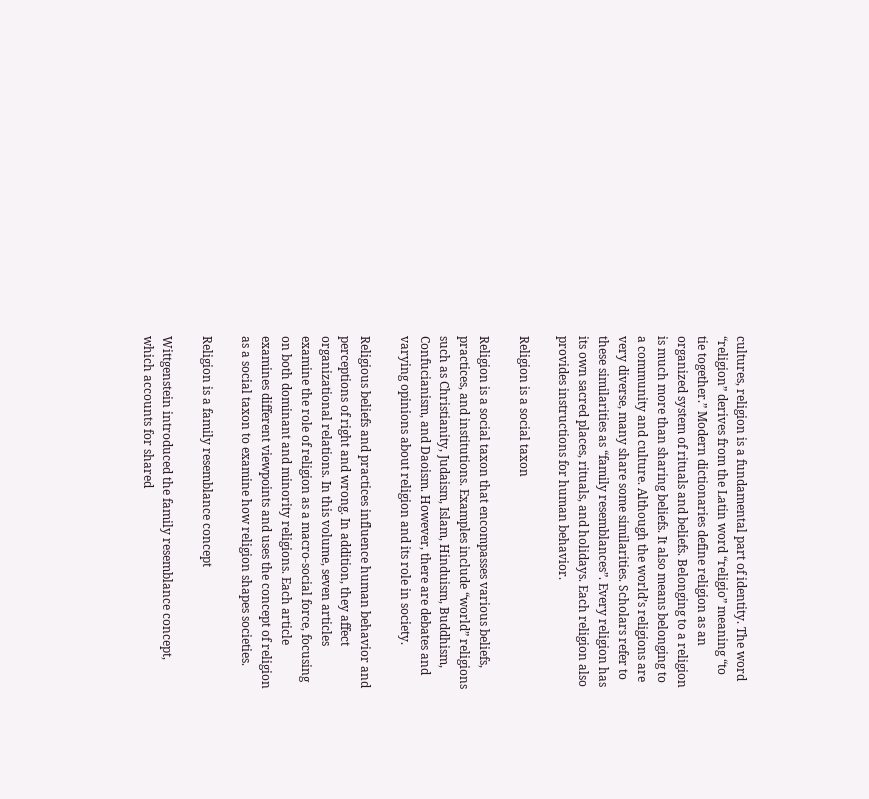cultures, religion is a fundamental part of identity. The word “religion” derives from the Latin word “religio” meaning “to tie together.” Modern dictionaries define religion as an organized system of rituals and beliefs. Belonging to a religion is much more than sharing beliefs. It also means belonging to a community and culture. Although the world’s religions are very diverse, many share some similarities. Scholars refer to these similarities as “family resemblances”. Every religion has its own sacred places, rituals, and holidays. Each religion also provides instructions for human behavior.

Religion is a social taxon

Religion is a social taxon that encompasses various beliefs, practices, and institutions. Examples include “world” religions such as Christianity, Judaism, Islam, Hinduism, Buddhism, Confucianism, and Daoism. However, there are debates and varying opinions about religion and its role in society.

Religious beliefs and practices influence human behavior and perceptions of right and wrong. In addition, they affect organizational relations. In this volume, seven articles examine the role of religion as a macro-social force, focusing on both dominant and minority religions. Each article examines different viewpoints and uses the concept of religion as a social taxon to examine how religion shapes societies.

Religion is a family resemblance concept

Wittgenstein introduced the family resemblance concept, which accounts for shared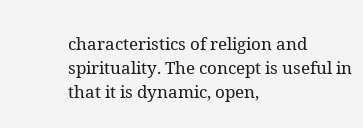characteristics of religion and spirituality. The concept is useful in that it is dynamic, open,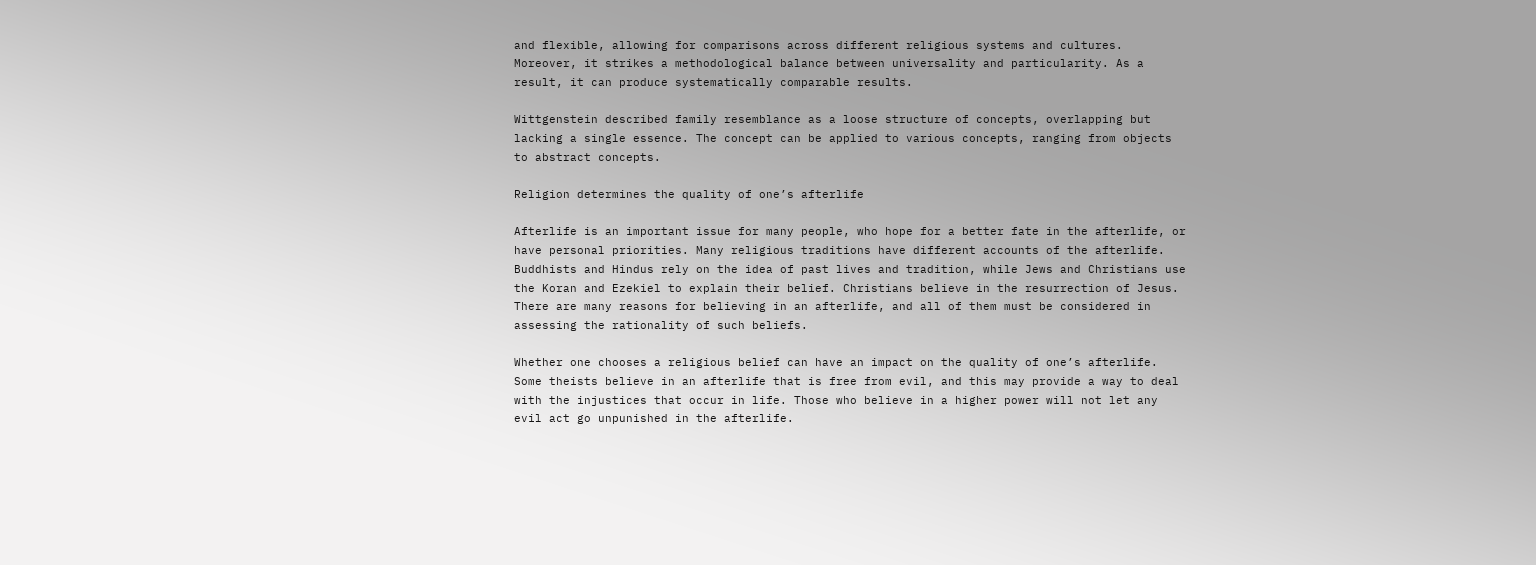and flexible, allowing for comparisons across different religious systems and cultures. Moreover, it strikes a methodological balance between universality and particularity. As a result, it can produce systematically comparable results.

Wittgenstein described family resemblance as a loose structure of concepts, overlapping but lacking a single essence. The concept can be applied to various concepts, ranging from objects to abstract concepts.

Religion determines the quality of one’s afterlife

Afterlife is an important issue for many people, who hope for a better fate in the afterlife, or have personal priorities. Many religious traditions have different accounts of the afterlife. Buddhists and Hindus rely on the idea of past lives and tradition, while Jews and Christians use the Koran and Ezekiel to explain their belief. Christians believe in the resurrection of Jesus. There are many reasons for believing in an afterlife, and all of them must be considered in assessing the rationality of such beliefs.

Whether one chooses a religious belief can have an impact on the quality of one’s afterlife. Some theists believe in an afterlife that is free from evil, and this may provide a way to deal with the injustices that occur in life. Those who believe in a higher power will not let any evil act go unpunished in the afterlife.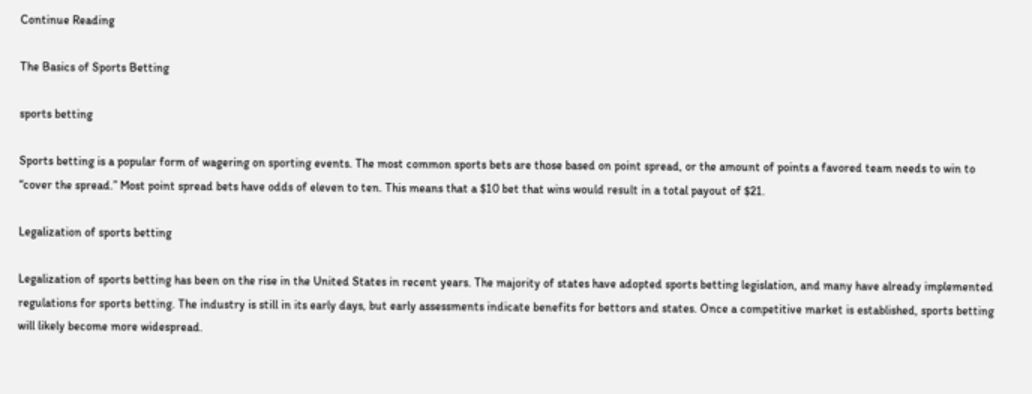Continue Reading

The Basics of Sports Betting

sports betting

Sports betting is a popular form of wagering on sporting events. The most common sports bets are those based on point spread, or the amount of points a favored team needs to win to “cover the spread.” Most point spread bets have odds of eleven to ten. This means that a $10 bet that wins would result in a total payout of $21.

Legalization of sports betting

Legalization of sports betting has been on the rise in the United States in recent years. The majority of states have adopted sports betting legislation, and many have already implemented regulations for sports betting. The industry is still in its early days, but early assessments indicate benefits for bettors and states. Once a competitive market is established, sports betting will likely become more widespread.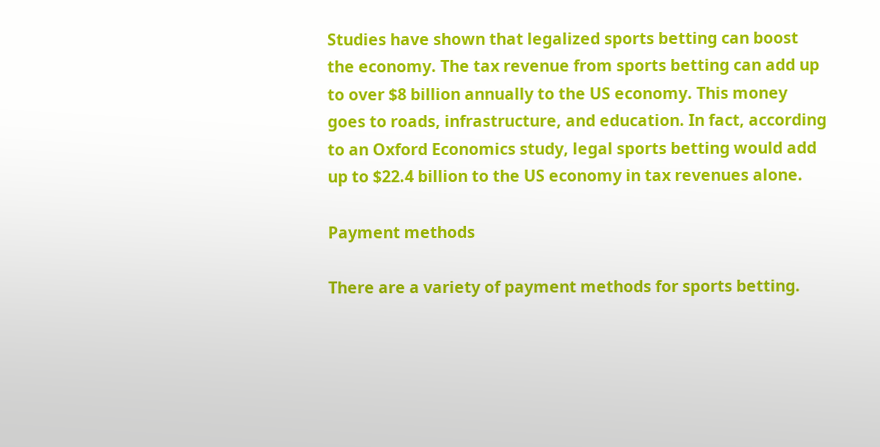Studies have shown that legalized sports betting can boost the economy. The tax revenue from sports betting can add up to over $8 billion annually to the US economy. This money goes to roads, infrastructure, and education. In fact, according to an Oxford Economics study, legal sports betting would add up to $22.4 billion to the US economy in tax revenues alone.

Payment methods

There are a variety of payment methods for sports betting.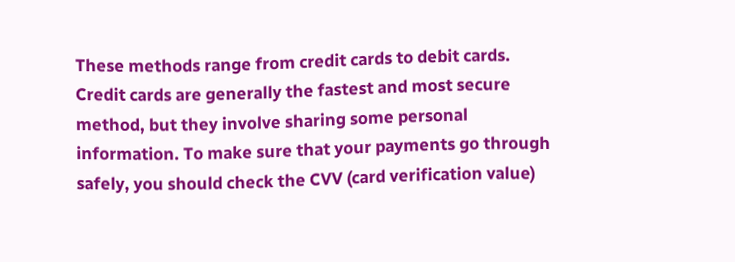These methods range from credit cards to debit cards. Credit cards are generally the fastest and most secure method, but they involve sharing some personal information. To make sure that your payments go through safely, you should check the CVV (card verification value)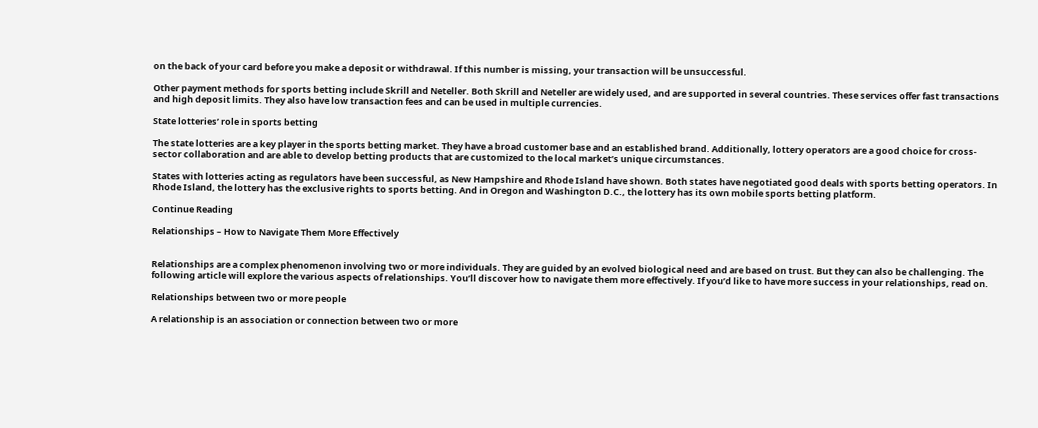on the back of your card before you make a deposit or withdrawal. If this number is missing, your transaction will be unsuccessful.

Other payment methods for sports betting include Skrill and Neteller. Both Skrill and Neteller are widely used, and are supported in several countries. These services offer fast transactions and high deposit limits. They also have low transaction fees and can be used in multiple currencies.

State lotteries’ role in sports betting

The state lotteries are a key player in the sports betting market. They have a broad customer base and an established brand. Additionally, lottery operators are a good choice for cross-sector collaboration and are able to develop betting products that are customized to the local market’s unique circumstances.

States with lotteries acting as regulators have been successful, as New Hampshire and Rhode Island have shown. Both states have negotiated good deals with sports betting operators. In Rhode Island, the lottery has the exclusive rights to sports betting. And in Oregon and Washington D.C., the lottery has its own mobile sports betting platform.

Continue Reading

Relationships – How to Navigate Them More Effectively


Relationships are a complex phenomenon involving two or more individuals. They are guided by an evolved biological need and are based on trust. But they can also be challenging. The following article will explore the various aspects of relationships. You’ll discover how to navigate them more effectively. If you’d like to have more success in your relationships, read on.

Relationships between two or more people

A relationship is an association or connection between two or more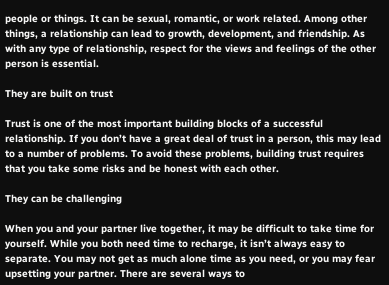people or things. It can be sexual, romantic, or work related. Among other things, a relationship can lead to growth, development, and friendship. As with any type of relationship, respect for the views and feelings of the other person is essential.

They are built on trust

Trust is one of the most important building blocks of a successful relationship. If you don’t have a great deal of trust in a person, this may lead to a number of problems. To avoid these problems, building trust requires that you take some risks and be honest with each other.

They can be challenging

When you and your partner live together, it may be difficult to take time for yourself. While you both need time to recharge, it isn’t always easy to separate. You may not get as much alone time as you need, or you may fear upsetting your partner. There are several ways to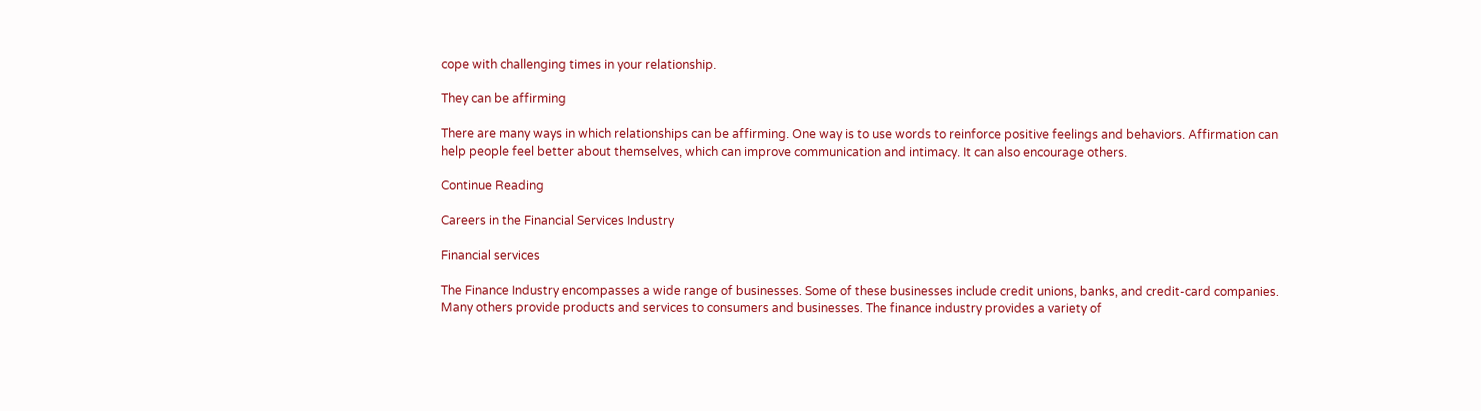cope with challenging times in your relationship.

They can be affirming

There are many ways in which relationships can be affirming. One way is to use words to reinforce positive feelings and behaviors. Affirmation can help people feel better about themselves, which can improve communication and intimacy. It can also encourage others.

Continue Reading

Careers in the Financial Services Industry

Financial services

The Finance Industry encompasses a wide range of businesses. Some of these businesses include credit unions, banks, and credit-card companies. Many others provide products and services to consumers and businesses. The finance industry provides a variety of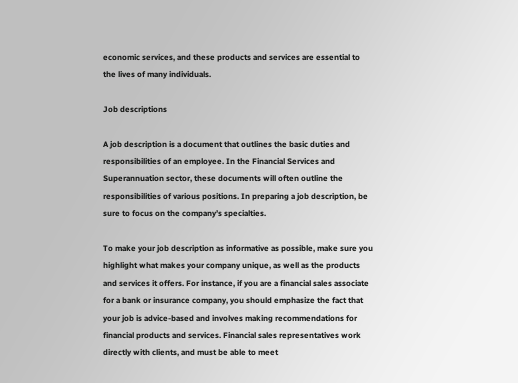economic services, and these products and services are essential to the lives of many individuals.

Job descriptions

A job description is a document that outlines the basic duties and responsibilities of an employee. In the Financial Services and Superannuation sector, these documents will often outline the responsibilities of various positions. In preparing a job description, be sure to focus on the company’s specialties.

To make your job description as informative as possible, make sure you highlight what makes your company unique, as well as the products and services it offers. For instance, if you are a financial sales associate for a bank or insurance company, you should emphasize the fact that your job is advice-based and involves making recommendations for financial products and services. Financial sales representatives work directly with clients, and must be able to meet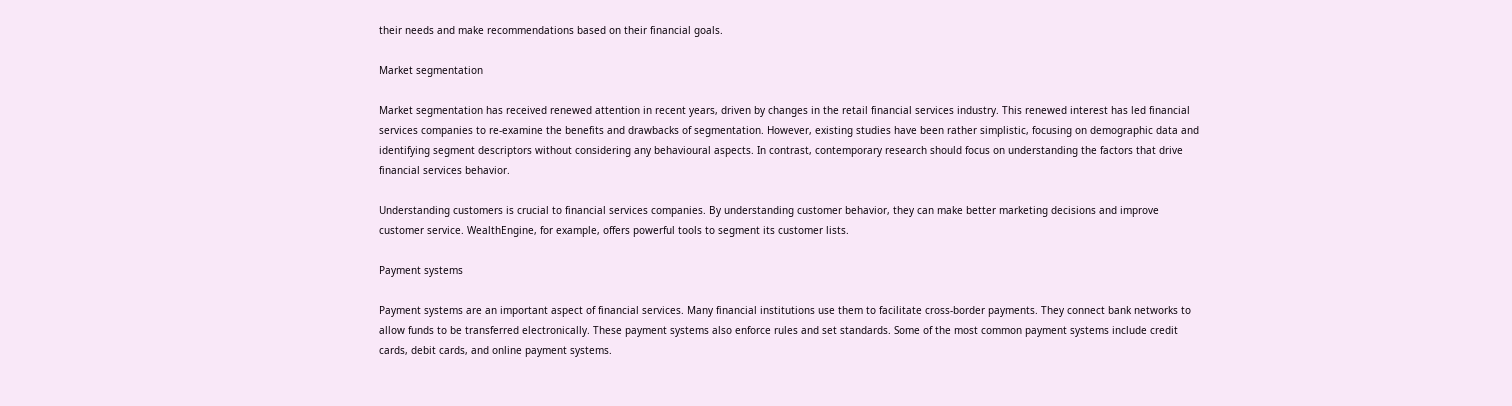their needs and make recommendations based on their financial goals.

Market segmentation

Market segmentation has received renewed attention in recent years, driven by changes in the retail financial services industry. This renewed interest has led financial services companies to re-examine the benefits and drawbacks of segmentation. However, existing studies have been rather simplistic, focusing on demographic data and identifying segment descriptors without considering any behavioural aspects. In contrast, contemporary research should focus on understanding the factors that drive financial services behavior.

Understanding customers is crucial to financial services companies. By understanding customer behavior, they can make better marketing decisions and improve customer service. WealthEngine, for example, offers powerful tools to segment its customer lists.

Payment systems

Payment systems are an important aspect of financial services. Many financial institutions use them to facilitate cross-border payments. They connect bank networks to allow funds to be transferred electronically. These payment systems also enforce rules and set standards. Some of the most common payment systems include credit cards, debit cards, and online payment systems.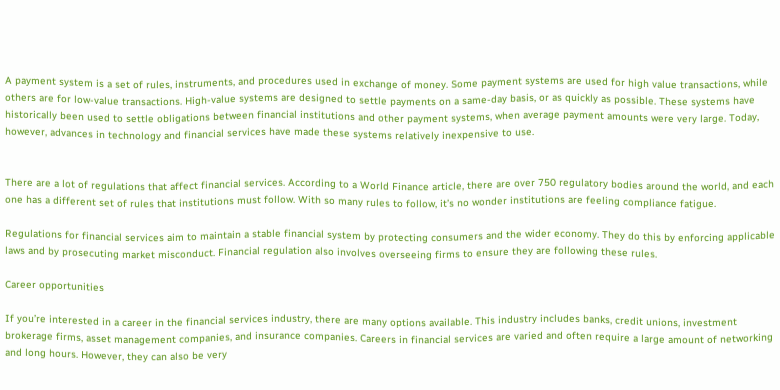A payment system is a set of rules, instruments, and procedures used in exchange of money. Some payment systems are used for high value transactions, while others are for low-value transactions. High-value systems are designed to settle payments on a same-day basis, or as quickly as possible. These systems have historically been used to settle obligations between financial institutions and other payment systems, when average payment amounts were very large. Today, however, advances in technology and financial services have made these systems relatively inexpensive to use.


There are a lot of regulations that affect financial services. According to a World Finance article, there are over 750 regulatory bodies around the world, and each one has a different set of rules that institutions must follow. With so many rules to follow, it’s no wonder institutions are feeling compliance fatigue.

Regulations for financial services aim to maintain a stable financial system by protecting consumers and the wider economy. They do this by enforcing applicable laws and by prosecuting market misconduct. Financial regulation also involves overseeing firms to ensure they are following these rules.

Career opportunities

If you’re interested in a career in the financial services industry, there are many options available. This industry includes banks, credit unions, investment brokerage firms, asset management companies, and insurance companies. Careers in financial services are varied and often require a large amount of networking and long hours. However, they can also be very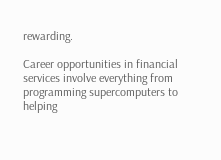rewarding.

Career opportunities in financial services involve everything from programming supercomputers to helping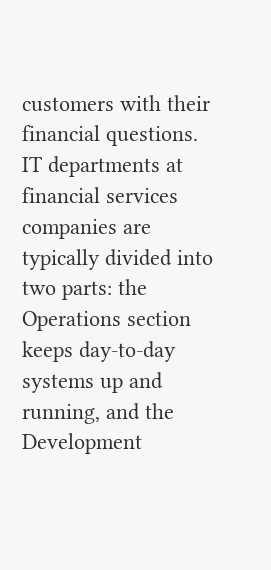customers with their financial questions. IT departments at financial services companies are typically divided into two parts: the Operations section keeps day-to-day systems up and running, and the Development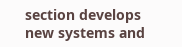section develops new systems and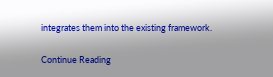integrates them into the existing framework.

Continue Reading